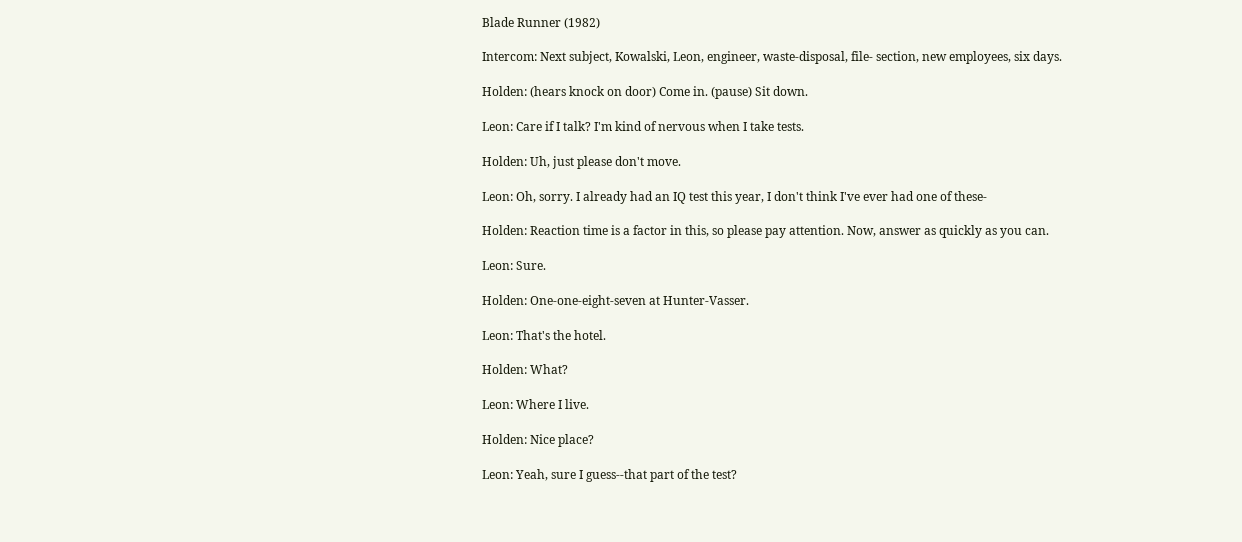Blade Runner (1982)

Intercom: Next subject, Kowalski, Leon, engineer, waste-disposal, file- section, new employees, six days.

Holden: (hears knock on door) Come in. (pause) Sit down.

Leon: Care if I talk? I'm kind of nervous when I take tests.

Holden: Uh, just please don't move.

Leon: Oh, sorry. I already had an IQ test this year, I don't think I've ever had one of these-

Holden: Reaction time is a factor in this, so please pay attention. Now, answer as quickly as you can.

Leon: Sure.

Holden: One-one-eight-seven at Hunter-Vasser.

Leon: That's the hotel.

Holden: What?

Leon: Where I live.

Holden: Nice place?

Leon: Yeah, sure I guess--that part of the test?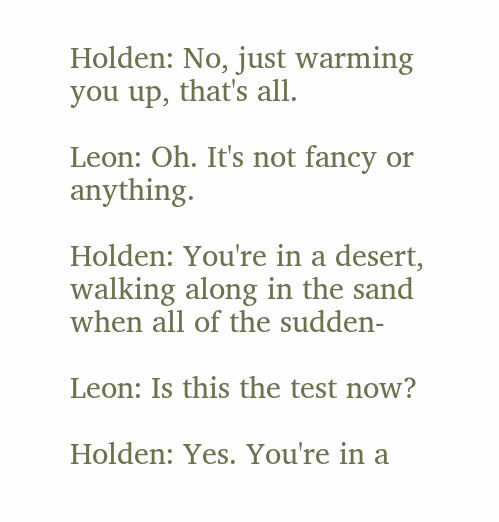Holden: No, just warming you up, that's all.

Leon: Oh. It's not fancy or anything.

Holden: You're in a desert, walking along in the sand when all of the sudden-

Leon: Is this the test now?

Holden: Yes. You're in a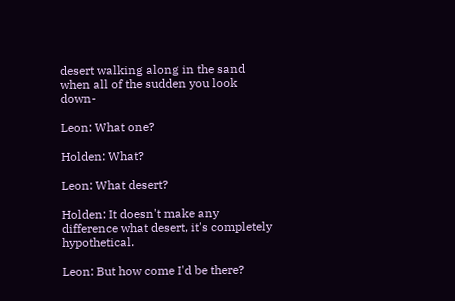desert walking along in the sand when all of the sudden you look down-

Leon: What one?

Holden: What?

Leon: What desert?

Holden: It doesn't make any difference what desert, it's completely hypothetical.

Leon: But how come I'd be there?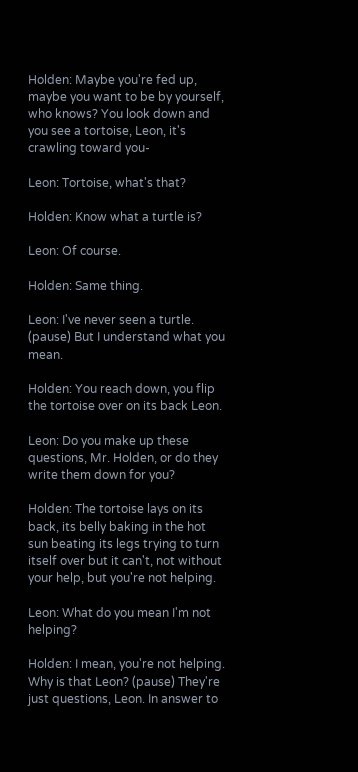Holden: Maybe you're fed up, maybe you want to be by yourself, who knows? You look down and you see a tortoise, Leon, it's crawling toward you-

Leon: Tortoise, what's that?

Holden: Know what a turtle is?

Leon: Of course.

Holden: Same thing.

Leon: I've never seen a turtle. (pause) But I understand what you mean.

Holden: You reach down, you flip the tortoise over on its back Leon.

Leon: Do you make up these questions, Mr. Holden, or do they write them down for you?

Holden: The tortoise lays on its back, its belly baking in the hot sun beating its legs trying to turn itself over but it can't, not without your help, but you're not helping.

Leon: What do you mean I'm not helping?

Holden: I mean, you're not helping. Why is that Leon? (pause) They're just questions, Leon. In answer to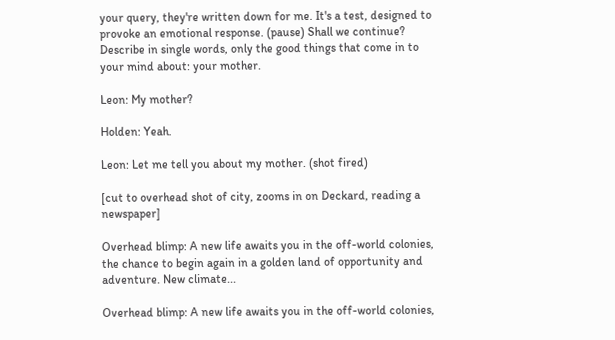your query, they're written down for me. It's a test, designed to provoke an emotional response. (pause) Shall we continue? Describe in single words, only the good things that come in to your mind about: your mother.

Leon: My mother?

Holden: Yeah.

Leon: Let me tell you about my mother. (shot fired)

[cut to overhead shot of city, zooms in on Deckard, reading a newspaper]

Overhead blimp: A new life awaits you in the off-world colonies, the chance to begin again in a golden land of opportunity and adventure. New climate...

Overhead blimp: A new life awaits you in the off-world colonies,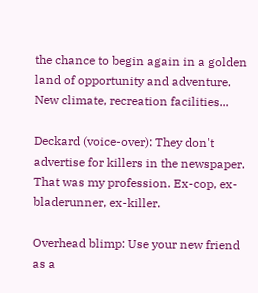the chance to begin again in a golden land of opportunity and adventure. New climate, recreation facilities...

Deckard (voice-over): They don't advertise for killers in the newspaper. That was my profession. Ex-cop, ex-bladerunner, ex-killer.

Overhead blimp: Use your new friend as a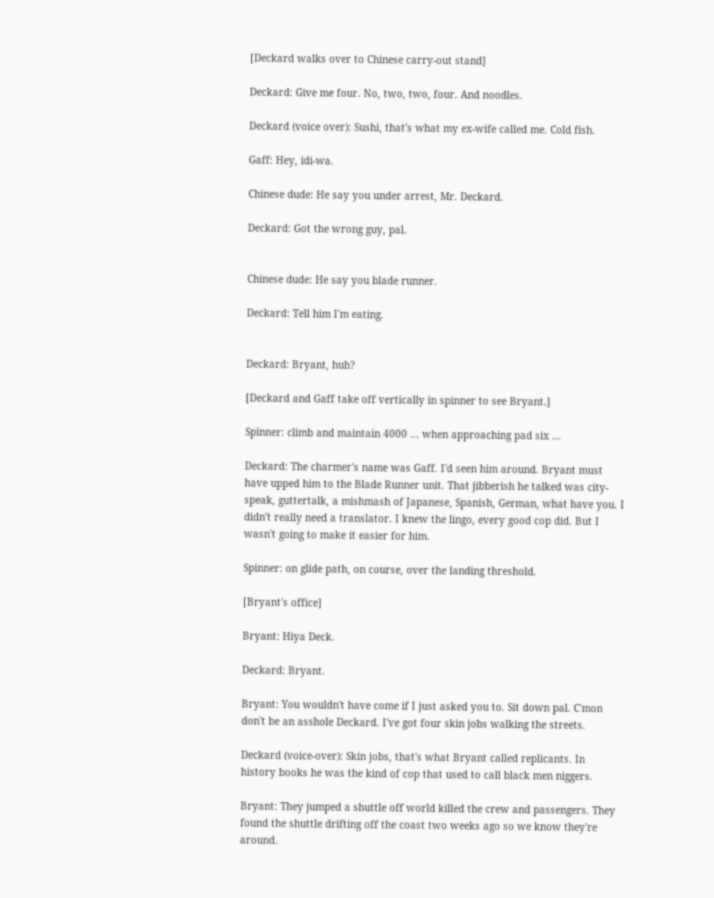[Deckard walks over to Chinese carry-out stand]

Deckard: Give me four. No, two, two, four. And noodles.

Deckard (voice over): Sushi, that's what my ex-wife called me. Cold fish.

Gaff: Hey, idi-wa.

Chinese dude: He say you under arrest, Mr. Deckard.

Deckard: Got the wrong guy, pal.


Chinese dude: He say you blade runner.

Deckard: Tell him I'm eating.


Deckard: Bryant, huh?

[Deckard and Gaff take off vertically in spinner to see Bryant.]

Spinner: climb and maintain 4000 ... when approaching pad six ...

Deckard: The charmer's name was Gaff. I'd seen him around. Bryant must have upped him to the Blade Runner unit. That jibberish he talked was city-speak, guttertalk, a mishmash of Japanese, Spanish, German, what have you. I didn't really need a translator. I knew the lingo, every good cop did. But I wasn't going to make it easier for him.

Spinner: on glide path, on course, over the landing threshold.

[Bryant's office]

Bryant: Hiya Deck.

Deckard: Bryant.

Bryant: You wouldn't have come if I just asked you to. Sit down pal. C'mon don't be an asshole Deckard. I've got four skin jobs walking the streets.

Deckard (voice-over): Skin jobs, that's what Bryant called replicants. In history books he was the kind of cop that used to call black men niggers.

Bryant: They jumped a shuttle off world killed the crew and passengers. They found the shuttle drifting off the coast two weeks ago so we know they're around.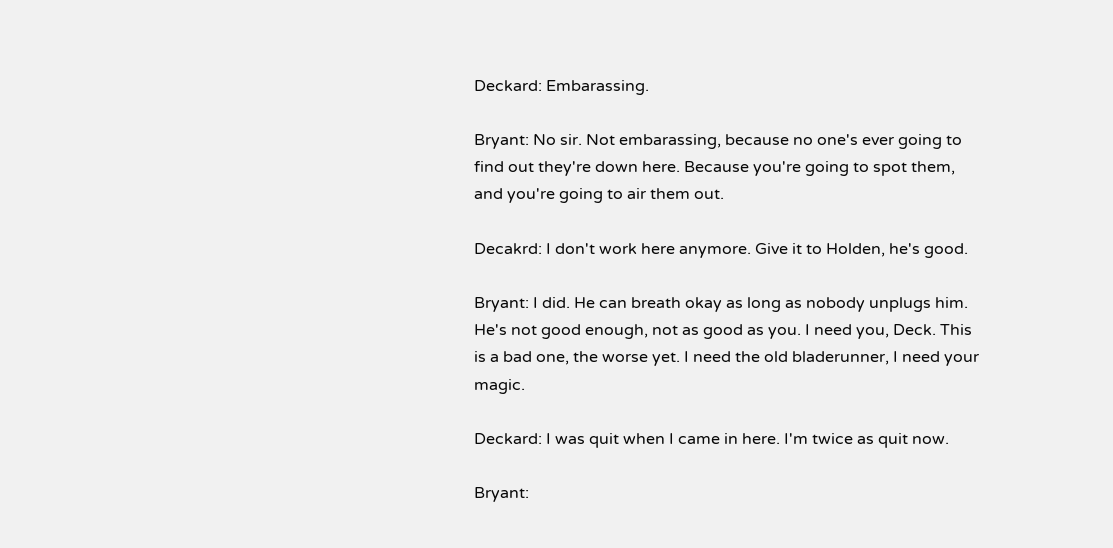Deckard: Embarassing.

Bryant: No sir. Not embarassing, because no one's ever going to find out they're down here. Because you're going to spot them, and you're going to air them out.

Decakrd: I don't work here anymore. Give it to Holden, he's good.

Bryant: I did. He can breath okay as long as nobody unplugs him. He's not good enough, not as good as you. I need you, Deck. This is a bad one, the worse yet. I need the old bladerunner, I need your magic.

Deckard: I was quit when I came in here. I'm twice as quit now.

Bryant: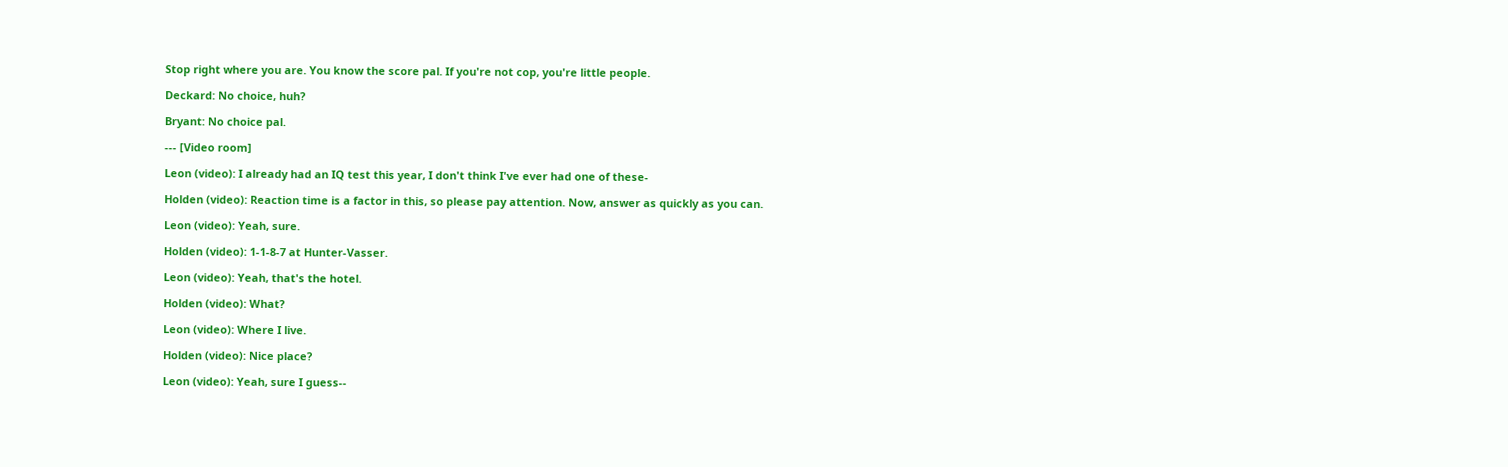Stop right where you are. You know the score pal. If you're not cop, you're little people.

Deckard: No choice, huh?

Bryant: No choice pal.

--- [Video room]

Leon (video): I already had an IQ test this year, I don't think I've ever had one of these-

Holden (video): Reaction time is a factor in this, so please pay attention. Now, answer as quickly as you can.

Leon (video): Yeah, sure.

Holden (video): 1-1-8-7 at Hunter-Vasser.

Leon (video): Yeah, that's the hotel.

Holden (video): What?

Leon (video): Where I live.

Holden (video): Nice place?

Leon (video): Yeah, sure I guess--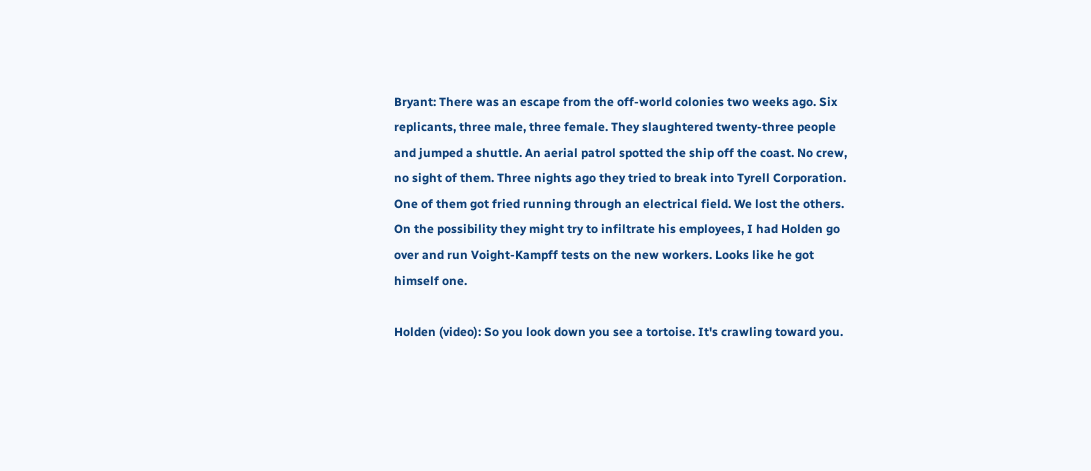Bryant: There was an escape from the off-world colonies two weeks ago. Six replicants, three male, three female. They slaughtered twenty-three people and jumped a shuttle. An aerial patrol spotted the ship off the coast. No crew, no sight of them. Three nights ago they tried to break into Tyrell Corporation. One of them got fried running through an electrical field. We lost the others. On the possibility they might try to infiltrate his employees, I had Holden go over and run Voight-Kampff tests on the new workers. Looks like he got himself one.

Holden (video): So you look down you see a tortoise. It's crawling toward you.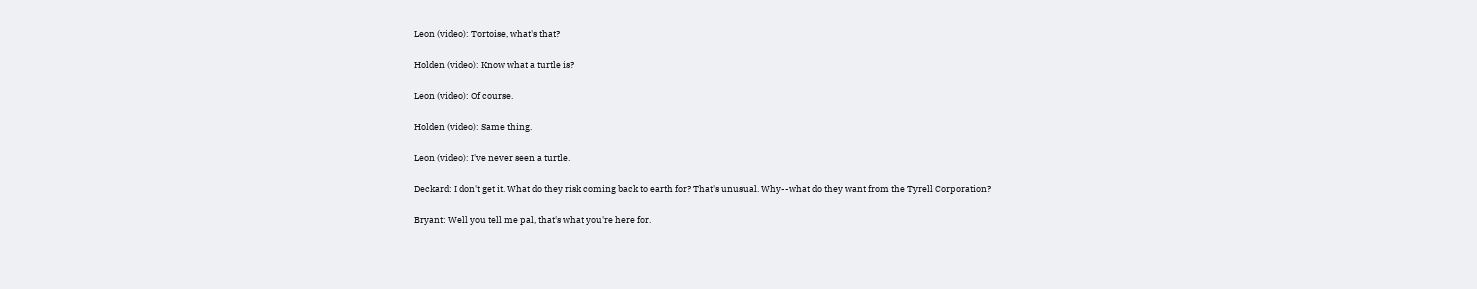Leon (video): Tortoise, what's that?

Holden (video): Know what a turtle is?

Leon (video): Of course.

Holden (video): Same thing.

Leon (video): I've never seen a turtle.

Deckard: I don't get it. What do they risk coming back to earth for? That's unusual. Why--what do they want from the Tyrell Corporation?

Bryant: Well you tell me pal, that's what you're here for.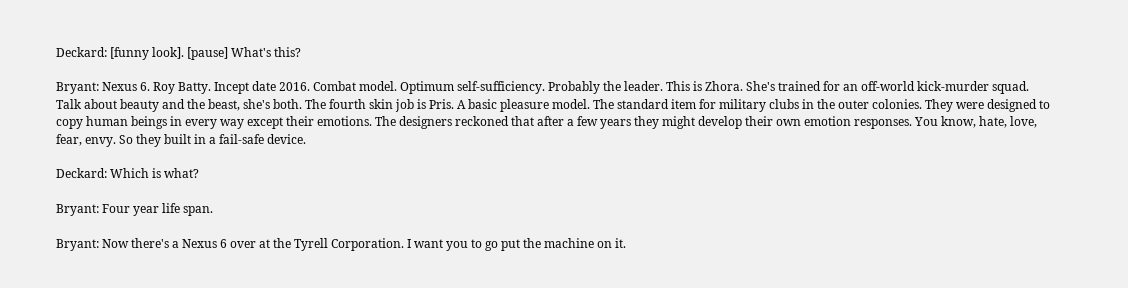Deckard: [funny look]. [pause] What's this?

Bryant: Nexus 6. Roy Batty. Incept date 2016. Combat model. Optimum self-sufficiency. Probably the leader. This is Zhora. She's trained for an off-world kick-murder squad. Talk about beauty and the beast, she's both. The fourth skin job is Pris. A basic pleasure model. The standard item for military clubs in the outer colonies. They were designed to copy human beings in every way except their emotions. The designers reckoned that after a few years they might develop their own emotion responses. You know, hate, love, fear, envy. So they built in a fail-safe device.

Deckard: Which is what?

Bryant: Four year life span.

Bryant: Now there's a Nexus 6 over at the Tyrell Corporation. I want you to go put the machine on it.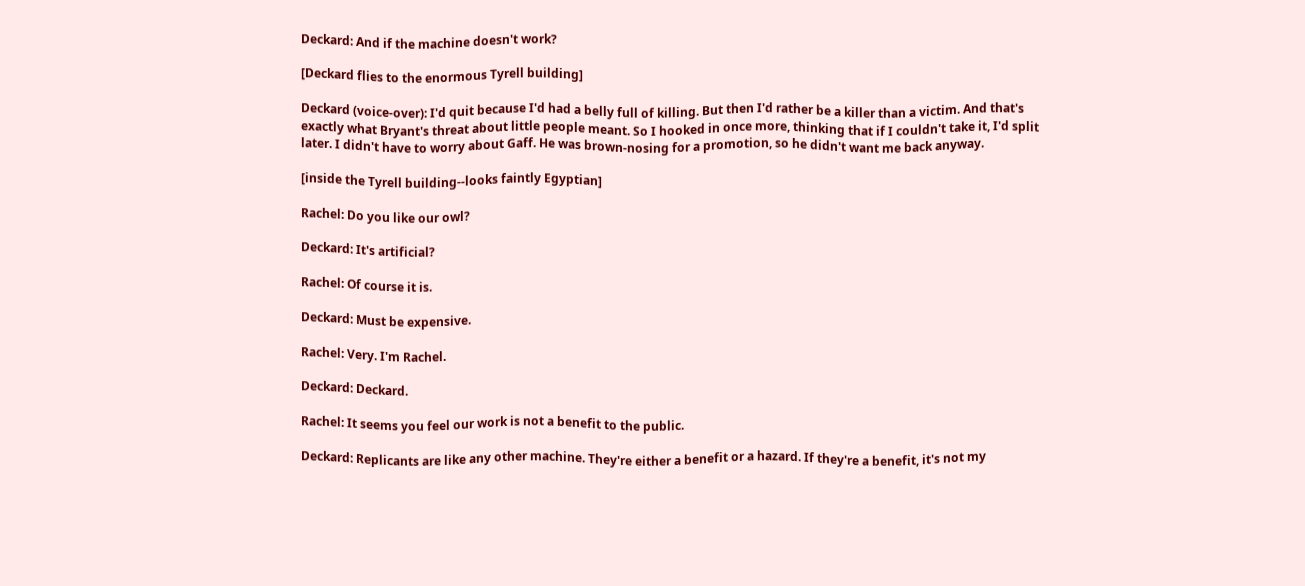Deckard: And if the machine doesn't work?

[Deckard flies to the enormous Tyrell building]

Deckard (voice-over): I'd quit because I'd had a belly full of killing. But then I'd rather be a killer than a victim. And that's exactly what Bryant's threat about little people meant. So I hooked in once more, thinking that if I couldn't take it, I'd split later. I didn't have to worry about Gaff. He was brown-nosing for a promotion, so he didn't want me back anyway.

[inside the Tyrell building--looks faintly Egyptian]

Rachel: Do you like our owl?

Deckard: It's artificial?

Rachel: Of course it is.

Deckard: Must be expensive.

Rachel: Very. I'm Rachel.

Deckard: Deckard.

Rachel: It seems you feel our work is not a benefit to the public.

Deckard: Replicants are like any other machine. They're either a benefit or a hazard. If they're a benefit, it's not my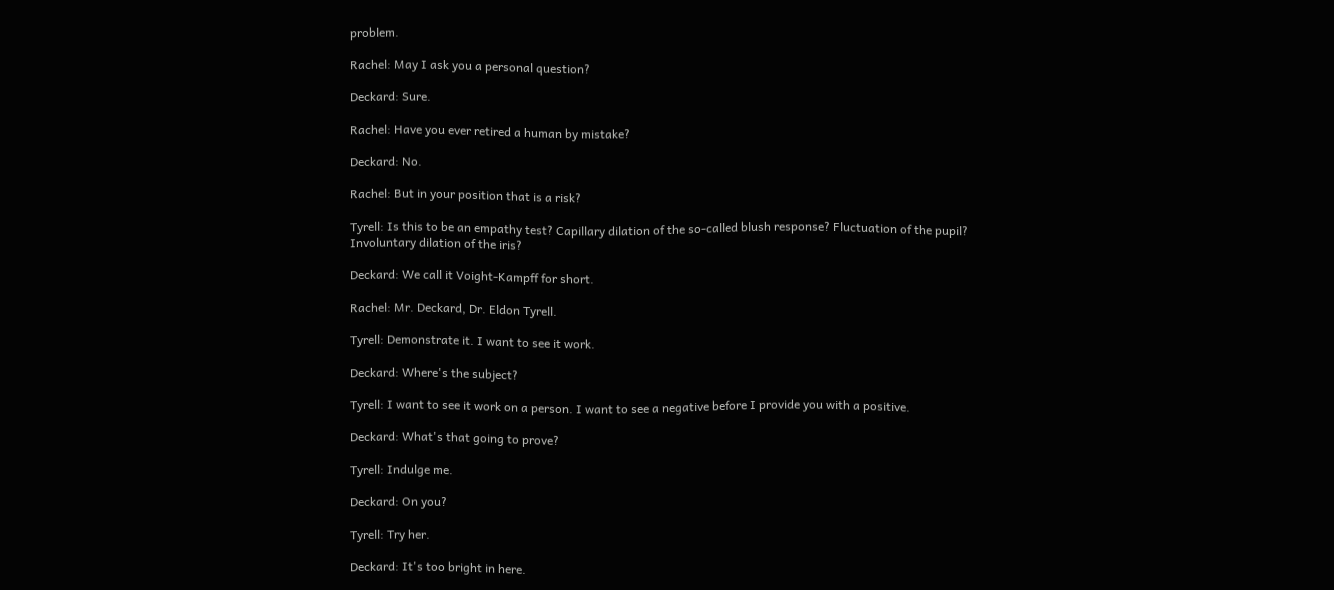problem.

Rachel: May I ask you a personal question?

Deckard: Sure.

Rachel: Have you ever retired a human by mistake?

Deckard: No.

Rachel: But in your position that is a risk?

Tyrell: Is this to be an empathy test? Capillary dilation of the so-called blush response? Fluctuation of the pupil? Involuntary dilation of the iris?

Deckard: We call it Voight-Kampff for short.

Rachel: Mr. Deckard, Dr. Eldon Tyrell.

Tyrell: Demonstrate it. I want to see it work.

Deckard: Where's the subject?

Tyrell: I want to see it work on a person. I want to see a negative before I provide you with a positive.

Deckard: What's that going to prove?

Tyrell: Indulge me.

Deckard: On you?

Tyrell: Try her.

Deckard: It's too bright in here.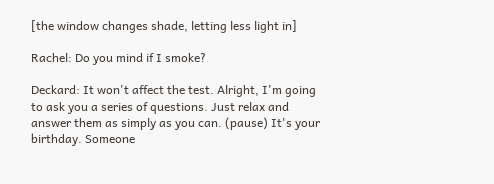[the window changes shade, letting less light in]

Rachel: Do you mind if I smoke?

Deckard: It won't affect the test. Alright, I'm going to ask you a series of questions. Just relax and answer them as simply as you can. (pause) It's your birthday. Someone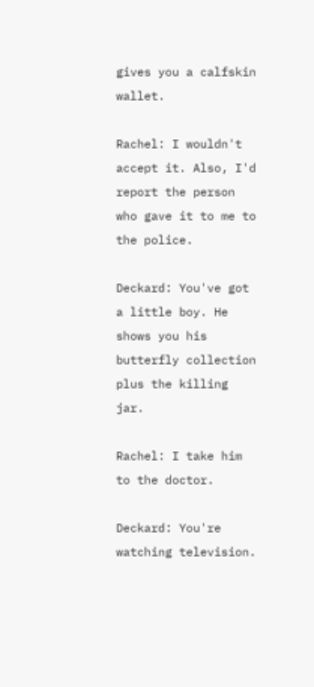gives you a calfskin wallet.

Rachel: I wouldn't accept it. Also, I'd report the person who gave it to me to the police.

Deckard: You've got a little boy. He shows you his butterfly collection plus the killing jar.

Rachel: I take him to the doctor.

Deckard: You're watching television.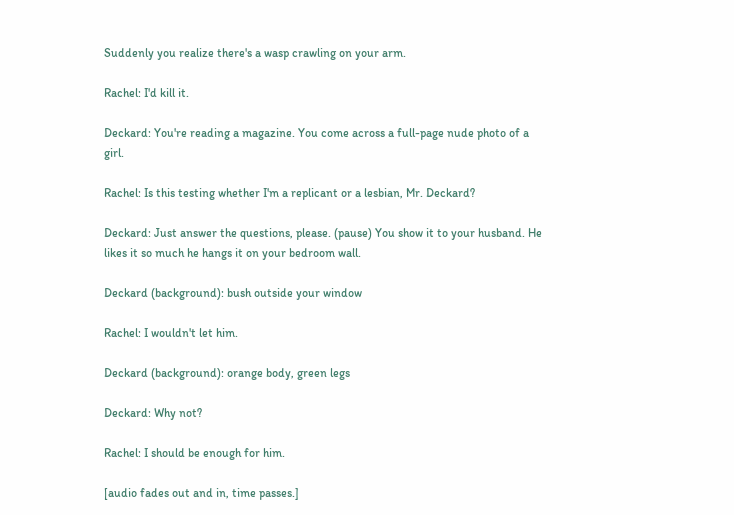Suddenly you realize there's a wasp crawling on your arm.

Rachel: I'd kill it.

Deckard: You're reading a magazine. You come across a full-page nude photo of a girl.

Rachel: Is this testing whether I'm a replicant or a lesbian, Mr. Deckard?

Deckard: Just answer the questions, please. (pause) You show it to your husband. He likes it so much he hangs it on your bedroom wall.

Deckard (background): bush outside your window

Rachel: I wouldn't let him.

Deckard (background): orange body, green legs

Deckard: Why not?

Rachel: I should be enough for him.

[audio fades out and in, time passes.]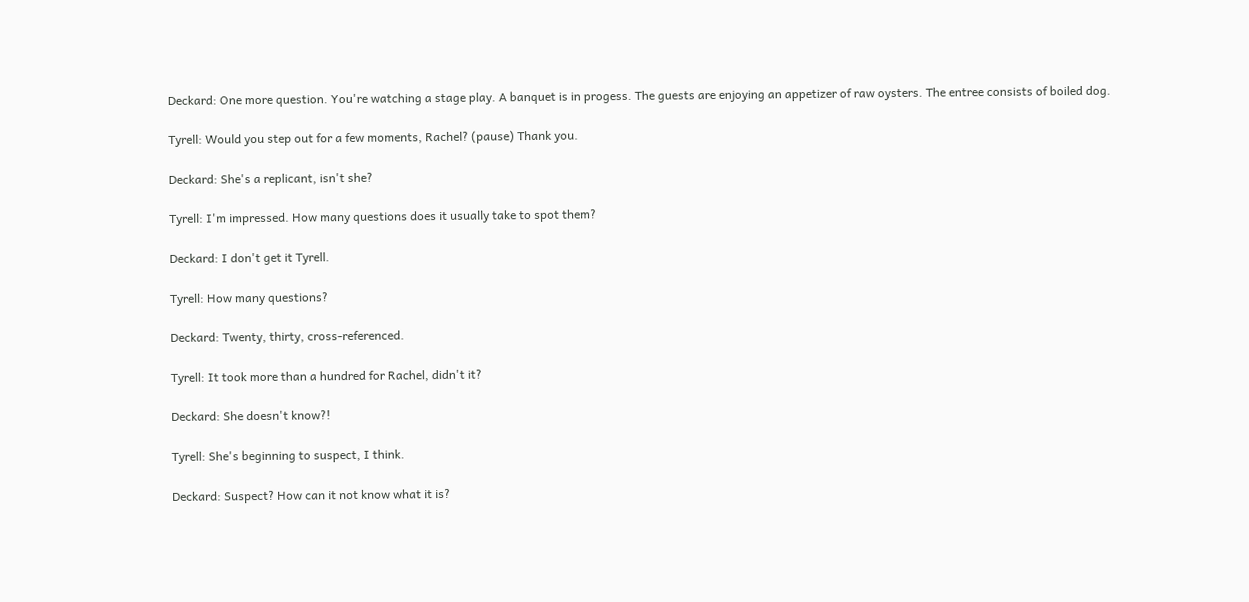Deckard: One more question. You're watching a stage play. A banquet is in progess. The guests are enjoying an appetizer of raw oysters. The entree consists of boiled dog.

Tyrell: Would you step out for a few moments, Rachel? (pause) Thank you.

Deckard: She's a replicant, isn't she?

Tyrell: I'm impressed. How many questions does it usually take to spot them?

Deckard: I don't get it Tyrell.

Tyrell: How many questions?

Deckard: Twenty, thirty, cross-referenced.

Tyrell: It took more than a hundred for Rachel, didn't it?

Deckard: She doesn't know?!

Tyrell: She's beginning to suspect, I think.

Deckard: Suspect? How can it not know what it is?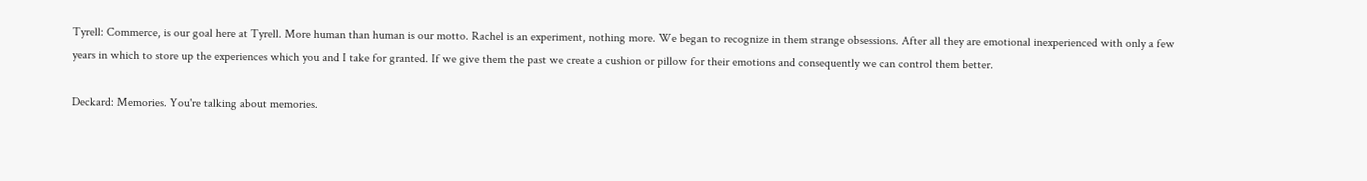Tyrell: Commerce, is our goal here at Tyrell. More human than human is our motto. Rachel is an experiment, nothing more. We began to recognize in them strange obsessions. After all they are emotional inexperienced with only a few years in which to store up the experiences which you and I take for granted. If we give them the past we create a cushion or pillow for their emotions and consequently we can control them better.

Deckard: Memories. You're talking about memories.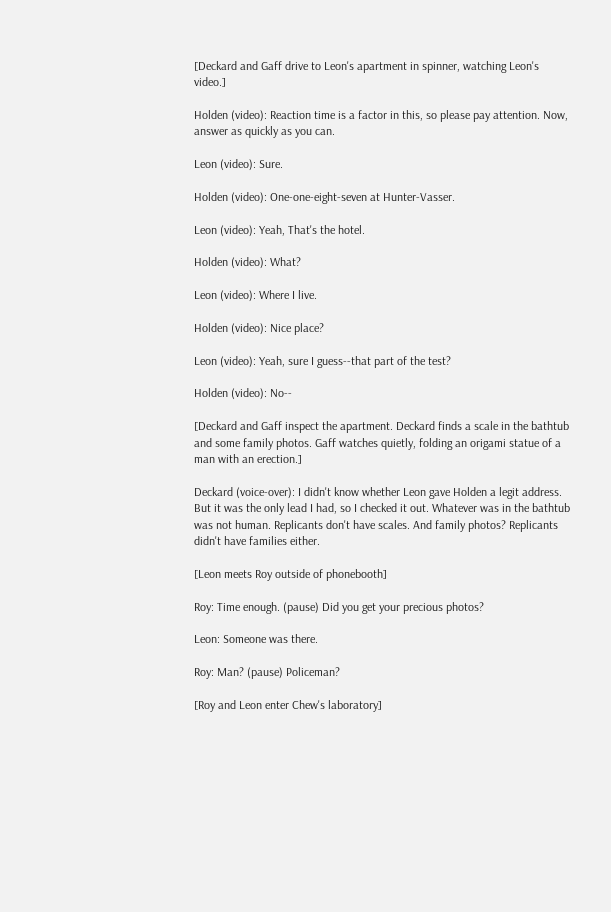[Deckard and Gaff drive to Leon's apartment in spinner, watching Leon's video.]

Holden (video): Reaction time is a factor in this, so please pay attention. Now, answer as quickly as you can.

Leon (video): Sure.

Holden (video): One-one-eight-seven at Hunter-Vasser.

Leon (video): Yeah, That's the hotel.

Holden (video): What?

Leon (video): Where I live.

Holden (video): Nice place?

Leon (video): Yeah, sure I guess--that part of the test?

Holden (video): No--

[Deckard and Gaff inspect the apartment. Deckard finds a scale in the bathtub and some family photos. Gaff watches quietly, folding an origami statue of a man with an erection.]

Deckard (voice-over): I didn't know whether Leon gave Holden a legit address. But it was the only lead I had, so I checked it out. Whatever was in the bathtub was not human. Replicants don't have scales. And family photos? Replicants didn't have families either.

[Leon meets Roy outside of phonebooth]

Roy: Time enough. (pause) Did you get your precious photos?

Leon: Someone was there.

Roy: Man? (pause) Policeman?

[Roy and Leon enter Chew's laboratory]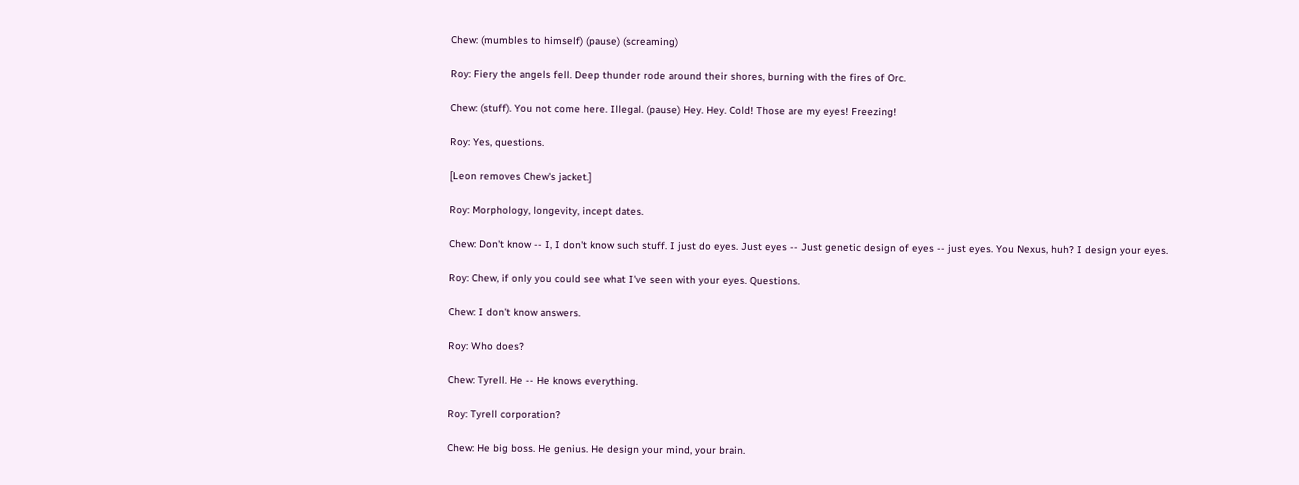Chew: (mumbles to himself) (pause) (screaming)

Roy: Fiery the angels fell. Deep thunder rode around their shores, burning with the fires of Orc.

Chew: (stuff). You not come here. Illegal. (pause) Hey. Hey. Cold! Those are my eyes! Freezing!

Roy: Yes, questions.

[Leon removes Chew's jacket.]

Roy: Morphology, longevity, incept dates.

Chew: Don't know -- I, I don't know such stuff. I just do eyes. Just eyes -- Just genetic design of eyes -- just eyes. You Nexus, huh? I design your eyes.

Roy: Chew, if only you could see what I've seen with your eyes. Questions.

Chew: I don't know answers.

Roy: Who does?

Chew: Tyrell. He -- He knows everything.

Roy: Tyrell corporation?

Chew: He big boss. He genius. He design your mind, your brain.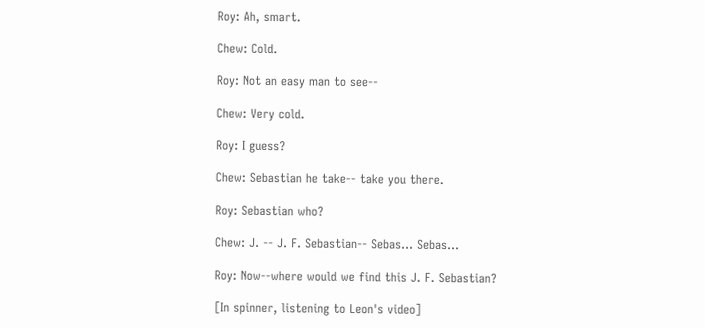Roy: Ah, smart.

Chew: Cold.

Roy: Not an easy man to see--

Chew: Very cold.

Roy: I guess?

Chew: Sebastian he take-- take you there.

Roy: Sebastian who?

Chew: J. -- J. F. Sebastian-- Sebas... Sebas...

Roy: Now--where would we find this J. F. Sebastian?

[In spinner, listening to Leon's video]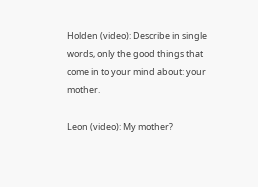Holden (video): Describe in single words, only the good things that come in to your mind about: your mother.

Leon (video): My mother?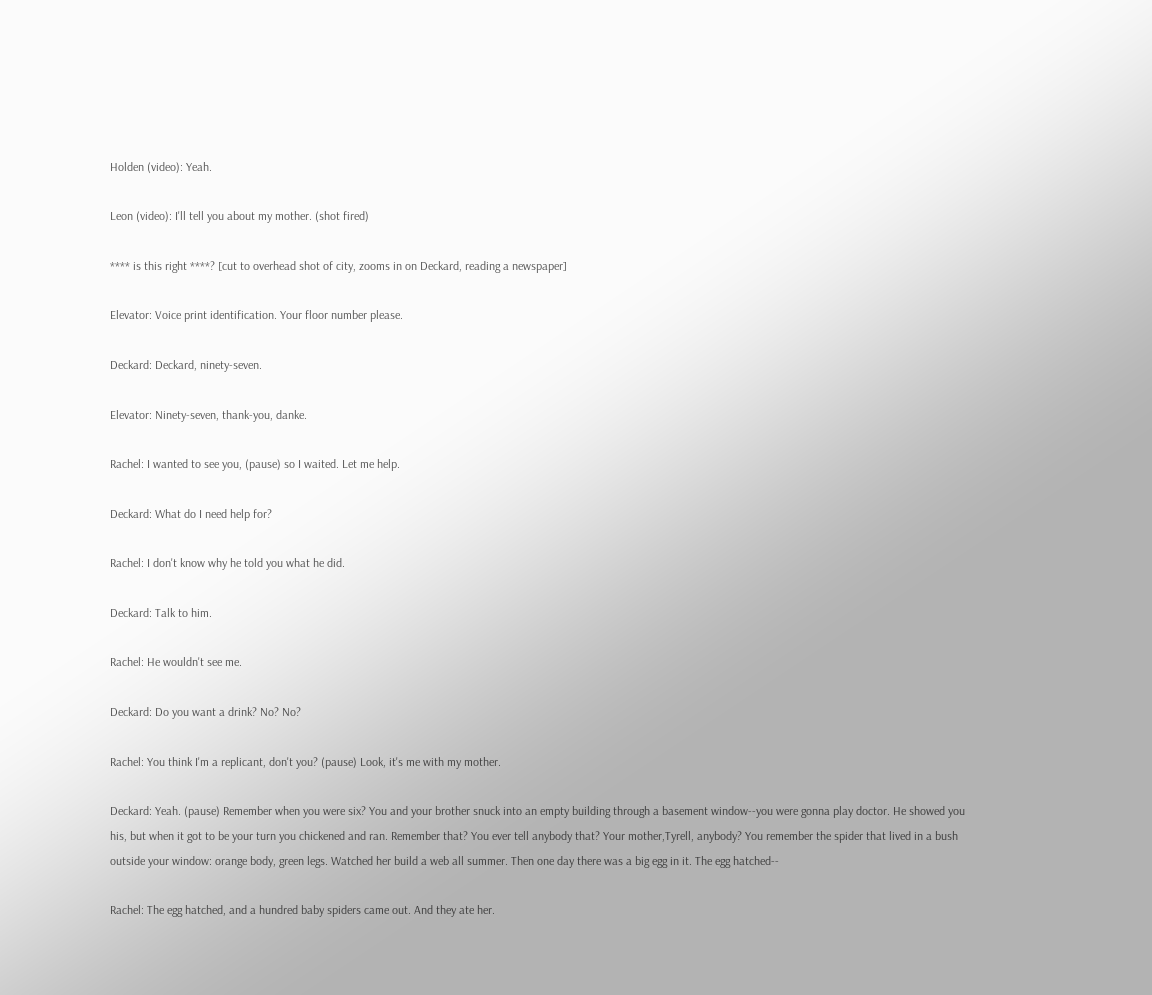Holden (video): Yeah.

Leon (video): I'll tell you about my mother. (shot fired)

**** is this right ****? [cut to overhead shot of city, zooms in on Deckard, reading a newspaper]

Elevator: Voice print identification. Your floor number please.

Deckard: Deckard, ninety-seven.

Elevator: Ninety-seven, thank-you, danke.

Rachel: I wanted to see you, (pause) so I waited. Let me help.

Deckard: What do I need help for?

Rachel: I don't know why he told you what he did.

Deckard: Talk to him.

Rachel: He wouldn't see me.

Deckard: Do you want a drink? No? No?

Rachel: You think I'm a replicant, don't you? (pause) Look, it's me with my mother.

Deckard: Yeah. (pause) Remember when you were six? You and your brother snuck into an empty building through a basement window--you were gonna play doctor. He showed you his, but when it got to be your turn you chickened and ran. Remember that? You ever tell anybody that? Your mother,Tyrell, anybody? You remember the spider that lived in a bush outside your window: orange body, green legs. Watched her build a web all summer. Then one day there was a big egg in it. The egg hatched--

Rachel: The egg hatched, and a hundred baby spiders came out. And they ate her.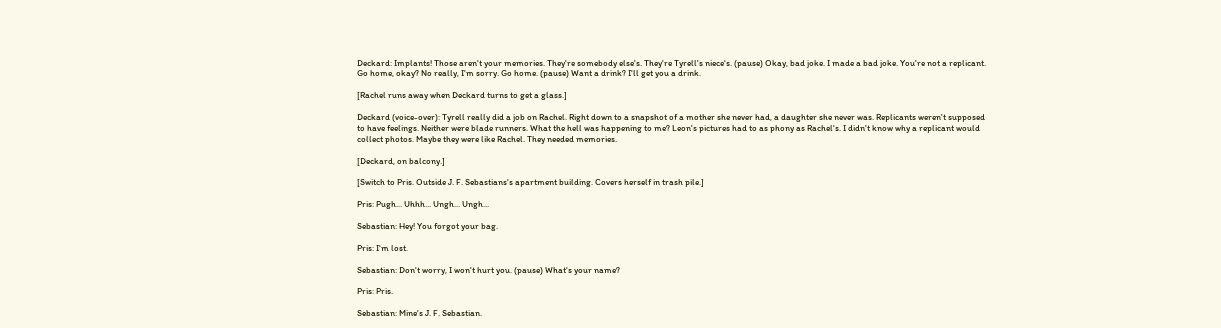Deckard: Implants! Those aren't your memories. They're somebody else's. They're Tyrell's niece's. (pause) Okay, bad joke. I made a bad joke. You're not a replicant. Go home, okay? No really, I'm sorry. Go home. (pause) Want a drink? I'll get you a drink.

[Rachel runs away when Deckard turns to get a glass.]

Deckard (voice-over): Tyrell really did a job on Rachel. Right down to a snapshot of a mother she never had, a daughter she never was. Replicants weren't supposed to have feelings. Neither were blade runners. What the hell was happening to me? Leon's pictures had to as phony as Rachel's. I didn't know why a replicant would collect photos. Maybe they were like Rachel. They needed memories.

[Deckard, on balcony.]

[Switch to Pris. Outside J. F. Sebastians's apartment building. Covers herself in trash pile.]

Pris: Pugh... Uhhh... Ungh... Ungh...

Sebastian: Hey! You forgot your bag.

Pris: I'm lost.

Sebastian: Don't worry, I won't hurt you. (pause) What's your name?

Pris: Pris.

Sebastian: Mine's J. F. Sebastian.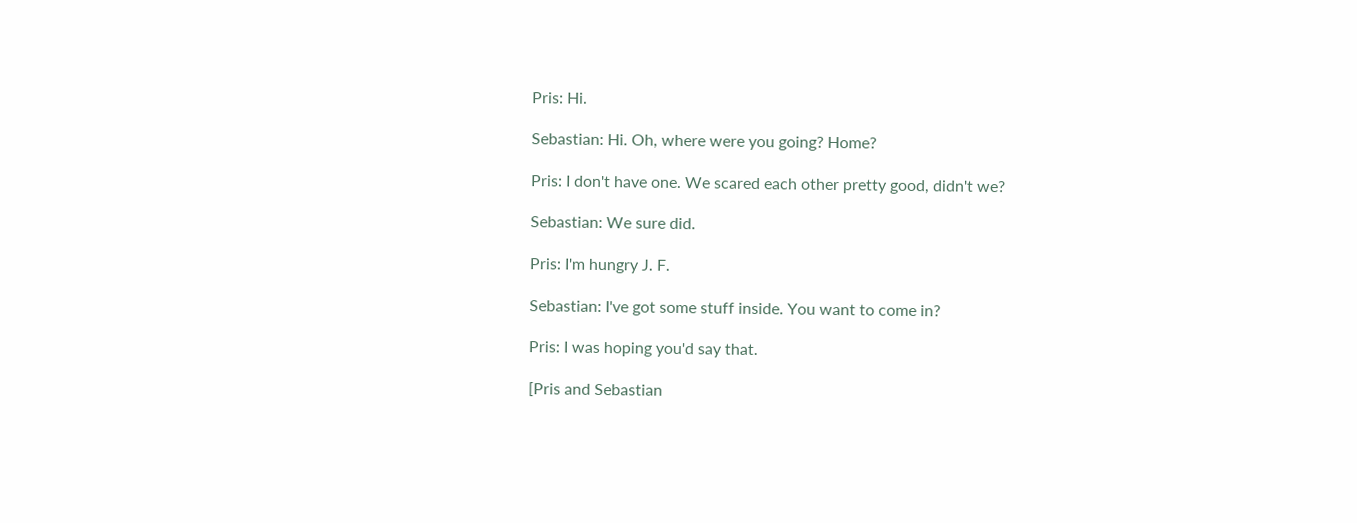Pris: Hi.

Sebastian: Hi. Oh, where were you going? Home?

Pris: I don't have one. We scared each other pretty good, didn't we?

Sebastian: We sure did.

Pris: I'm hungry J. F.

Sebastian: I've got some stuff inside. You want to come in?

Pris: I was hoping you'd say that.

[Pris and Sebastian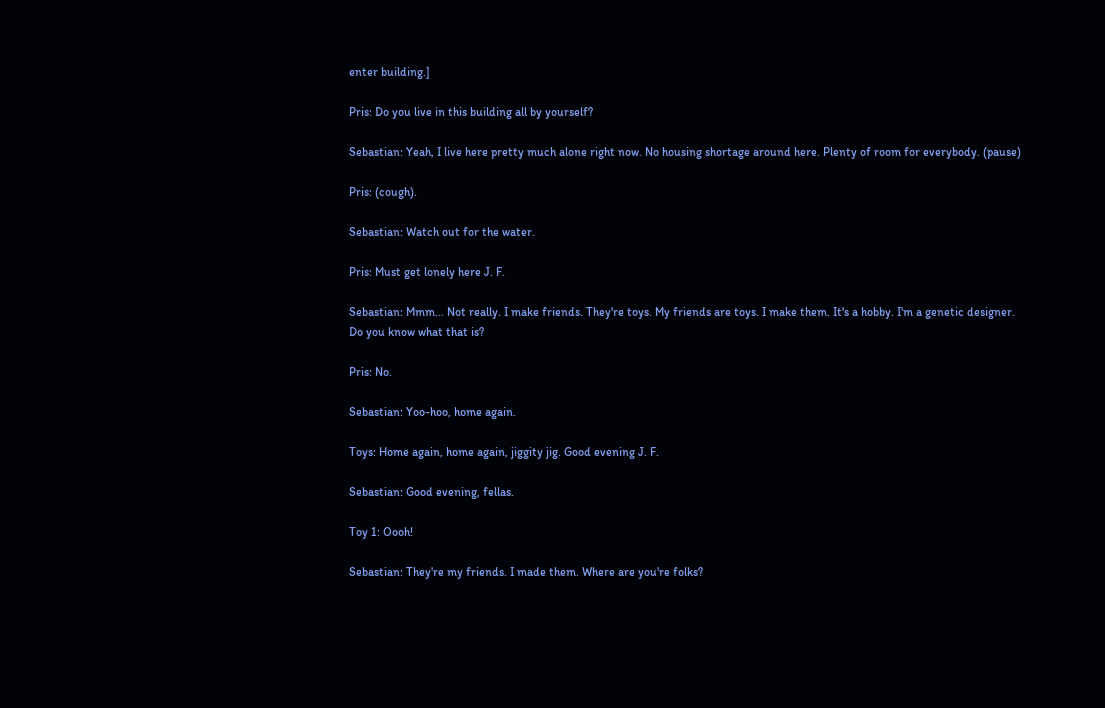enter building.]

Pris: Do you live in this building all by yourself?

Sebastian: Yeah, I live here pretty much alone right now. No housing shortage around here. Plenty of room for everybody. (pause)

Pris: (cough).

Sebastian: Watch out for the water.

Pris: Must get lonely here J. F.

Sebastian: Mmm... Not really. I make friends. They're toys. My friends are toys. I make them. It's a hobby. I'm a genetic designer. Do you know what that is?

Pris: No.

Sebastian: Yoo-hoo, home again.

Toys: Home again, home again, jiggity jig. Good evening J. F.

Sebastian: Good evening, fellas.

Toy 1: Oooh!

Sebastian: They're my friends. I made them. Where are you're folks?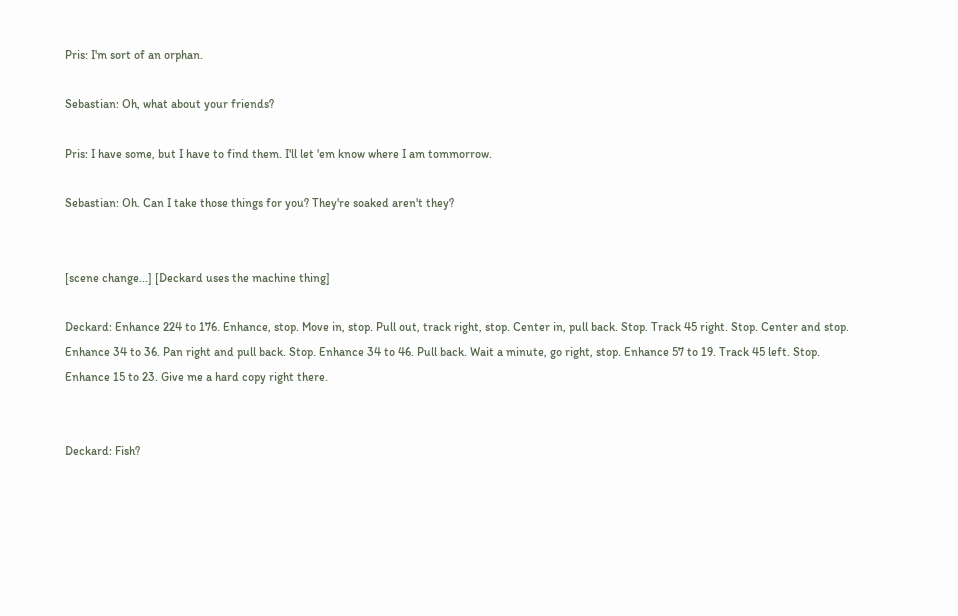Pris: I'm sort of an orphan.

Sebastian: Oh, what about your friends?

Pris: I have some, but I have to find them. I'll let 'em know where I am tommorrow.

Sebastian: Oh. Can I take those things for you? They're soaked aren't they?


[scene change...] [Deckard uses the machine thing]

Deckard: Enhance 224 to 176. Enhance, stop. Move in, stop. Pull out, track right, stop. Center in, pull back. Stop. Track 45 right. Stop. Center and stop. Enhance 34 to 36. Pan right and pull back. Stop. Enhance 34 to 46. Pull back. Wait a minute, go right, stop. Enhance 57 to 19. Track 45 left. Stop. Enhance 15 to 23. Give me a hard copy right there.


Deckard: Fish?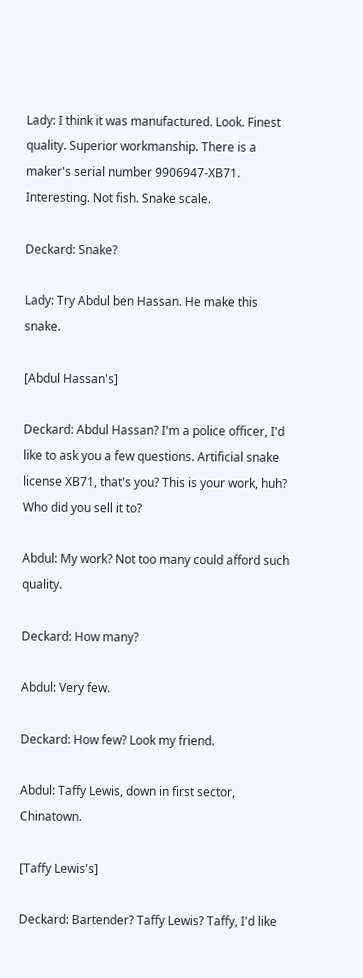Lady: I think it was manufactured. Look. Finest quality. Superior workmanship. There is a maker's serial number 9906947-XB71. Interesting. Not fish. Snake scale.

Deckard: Snake?

Lady: Try Abdul ben Hassan. He make this snake.

[Abdul Hassan's]

Deckard: Abdul Hassan? I'm a police officer, I'd like to ask you a few questions. Artificial snake license XB71, that's you? This is your work, huh? Who did you sell it to?

Abdul: My work? Not too many could afford such quality.

Deckard: How many?

Abdul: Very few.

Deckard: How few? Look my friend.

Abdul: Taffy Lewis, down in first sector, Chinatown.

[Taffy Lewis's]

Deckard: Bartender? Taffy Lewis? Taffy, I'd like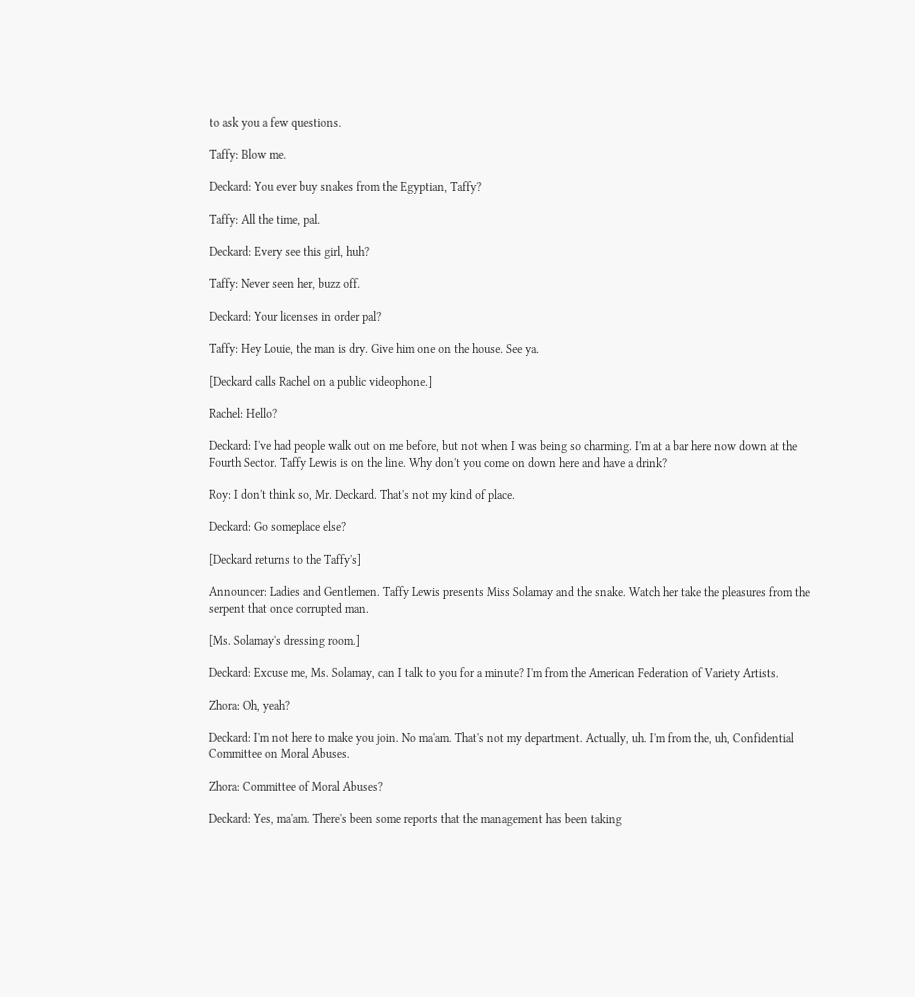to ask you a few questions.

Taffy: Blow me.

Deckard: You ever buy snakes from the Egyptian, Taffy?

Taffy: All the time, pal.

Deckard: Every see this girl, huh?

Taffy: Never seen her, buzz off.

Deckard: Your licenses in order pal?

Taffy: Hey Louie, the man is dry. Give him one on the house. See ya.

[Deckard calls Rachel on a public videophone.]

Rachel: Hello?

Deckard: I've had people walk out on me before, but not when I was being so charming. I'm at a bar here now down at the Fourth Sector. Taffy Lewis is on the line. Why don't you come on down here and have a drink?

Roy: I don't think so, Mr. Deckard. That's not my kind of place.

Deckard: Go someplace else?

[Deckard returns to the Taffy's]

Announcer: Ladies and Gentlemen. Taffy Lewis presents Miss Solamay and the snake. Watch her take the pleasures from the serpent that once corrupted man.

[Ms. Solamay's dressing room.]

Deckard: Excuse me, Ms. Solamay, can I talk to you for a minute? I'm from the American Federation of Variety Artists.

Zhora: Oh, yeah?

Deckard: I'm not here to make you join. No ma'am. That's not my department. Actually, uh. I'm from the, uh, Confidential Committee on Moral Abuses.

Zhora: Committee of Moral Abuses?

Deckard: Yes, ma'am. There's been some reports that the management has been taking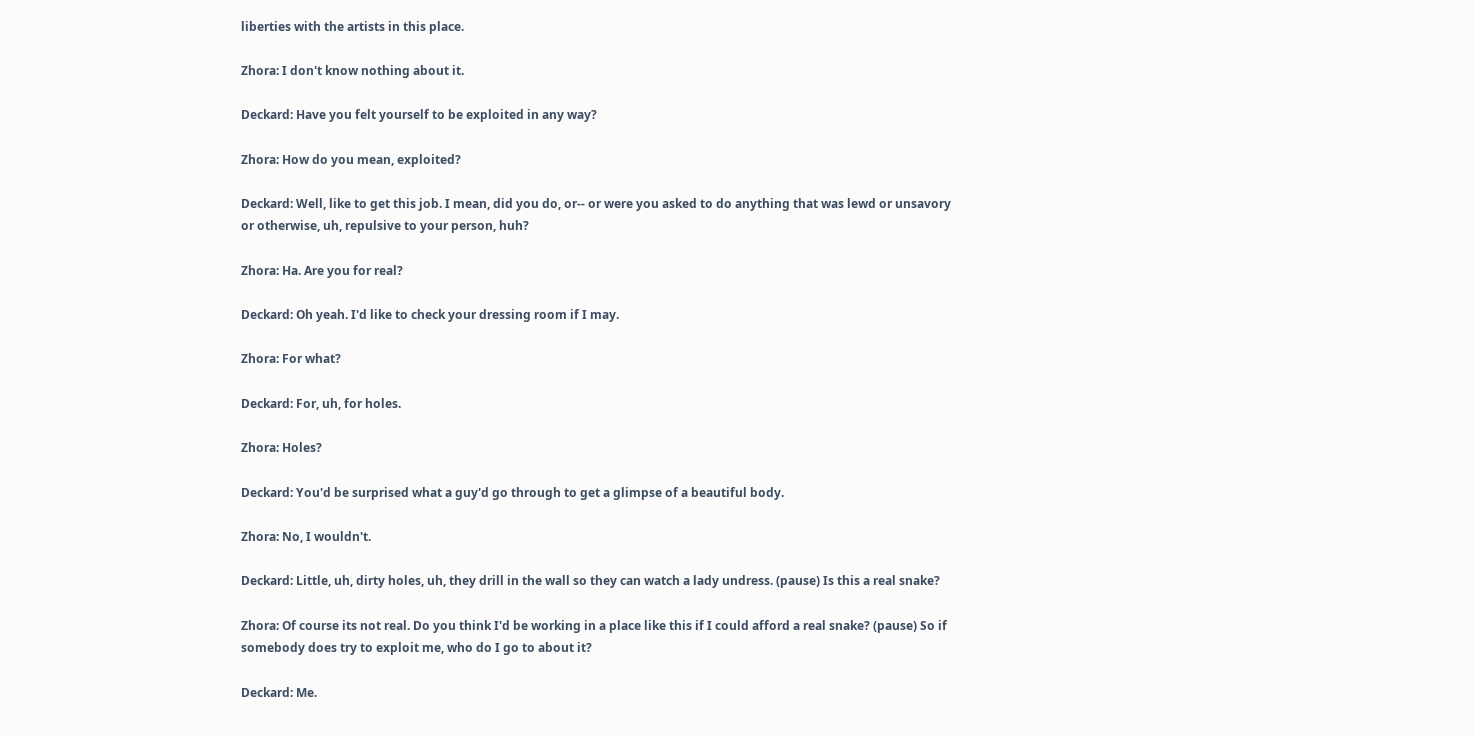liberties with the artists in this place.

Zhora: I don't know nothing about it.

Deckard: Have you felt yourself to be exploited in any way?

Zhora: How do you mean, exploited?

Deckard: Well, like to get this job. I mean, did you do, or-- or were you asked to do anything that was lewd or unsavory or otherwise, uh, repulsive to your person, huh?

Zhora: Ha. Are you for real?

Deckard: Oh yeah. I'd like to check your dressing room if I may.

Zhora: For what?

Deckard: For, uh, for holes.

Zhora: Holes?

Deckard: You'd be surprised what a guy'd go through to get a glimpse of a beautiful body.

Zhora: No, I wouldn't.

Deckard: Little, uh, dirty holes, uh, they drill in the wall so they can watch a lady undress. (pause) Is this a real snake?

Zhora: Of course its not real. Do you think I'd be working in a place like this if I could afford a real snake? (pause) So if somebody does try to exploit me, who do I go to about it?

Deckard: Me.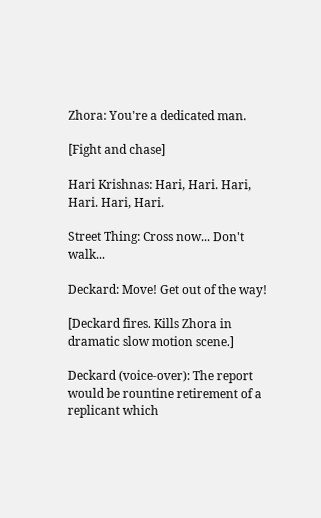Zhora: You're a dedicated man.

[Fight and chase]

Hari Krishnas: Hari, Hari. Hari, Hari. Hari, Hari.

Street Thing: Cross now... Don't walk...

Deckard: Move! Get out of the way!

[Deckard fires. Kills Zhora in dramatic slow motion scene.]

Deckard (voice-over): The report would be rountine retirement of a replicant which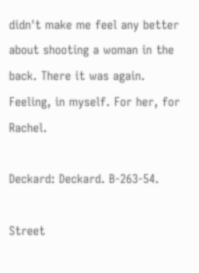didn't make me feel any better about shooting a woman in the back. There it was again. Feeling, in myself. For her, for Rachel.

Deckard: Deckard. B-263-54.

Street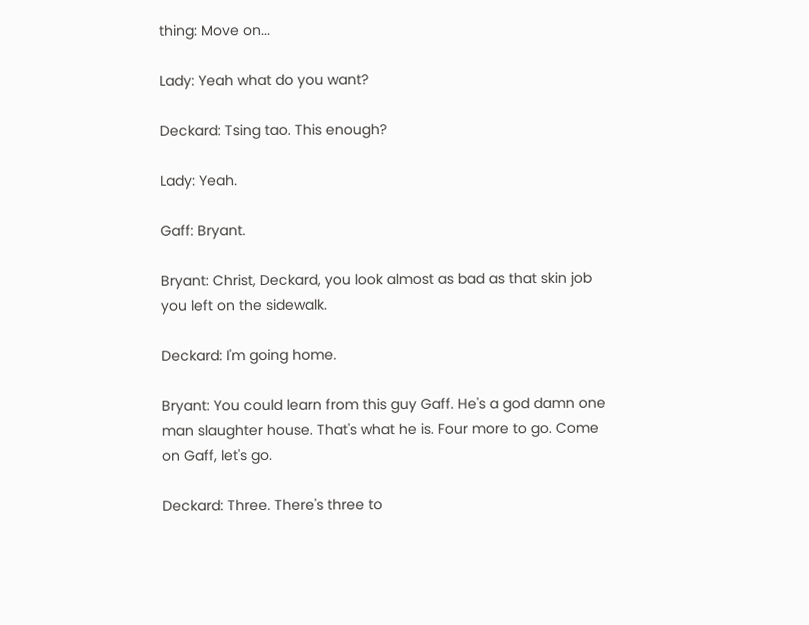thing: Move on...

Lady: Yeah what do you want?

Deckard: Tsing tao. This enough?

Lady: Yeah.

Gaff: Bryant.

Bryant: Christ, Deckard, you look almost as bad as that skin job you left on the sidewalk.

Deckard: I'm going home.

Bryant: You could learn from this guy Gaff. He's a god damn one man slaughter house. That's what he is. Four more to go. Come on Gaff, let's go.

Deckard: Three. There's three to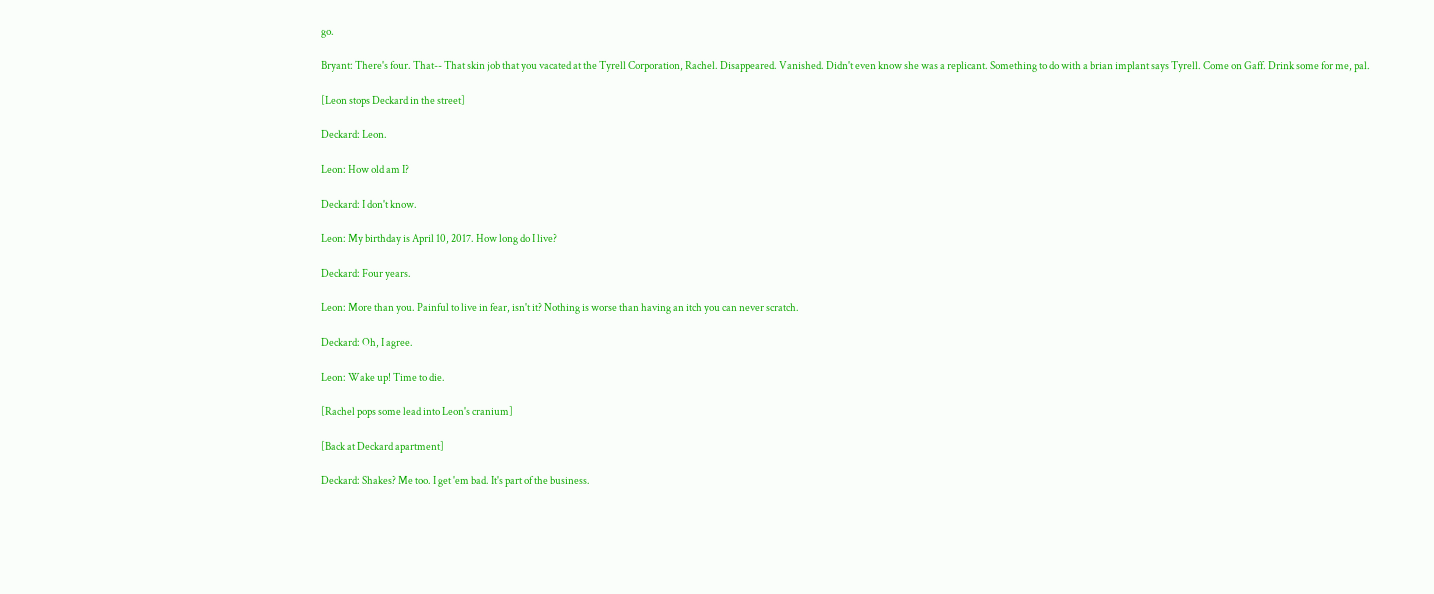go.

Bryant: There's four. That-- That skin job that you vacated at the Tyrell Corporation, Rachel. Disappeared. Vanished. Didn't even know she was a replicant. Something to do with a brian implant says Tyrell. Come on Gaff. Drink some for me, pal.

[Leon stops Deckard in the street]

Deckard: Leon.

Leon: How old am I?

Deckard: I don't know.

Leon: My birthday is April 10, 2017. How long do I live?

Deckard: Four years.

Leon: More than you. Painful to live in fear, isn't it? Nothing is worse than having an itch you can never scratch.

Deckard: Oh, I agree.

Leon: Wake up! Time to die.

[Rachel pops some lead into Leon's cranium]

[Back at Deckard apartment]

Deckard: Shakes? Me too. I get 'em bad. It's part of the business.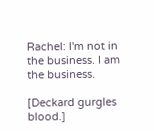Rachel: I'm not in the business. I am the business.

[Deckard gurgles blood.]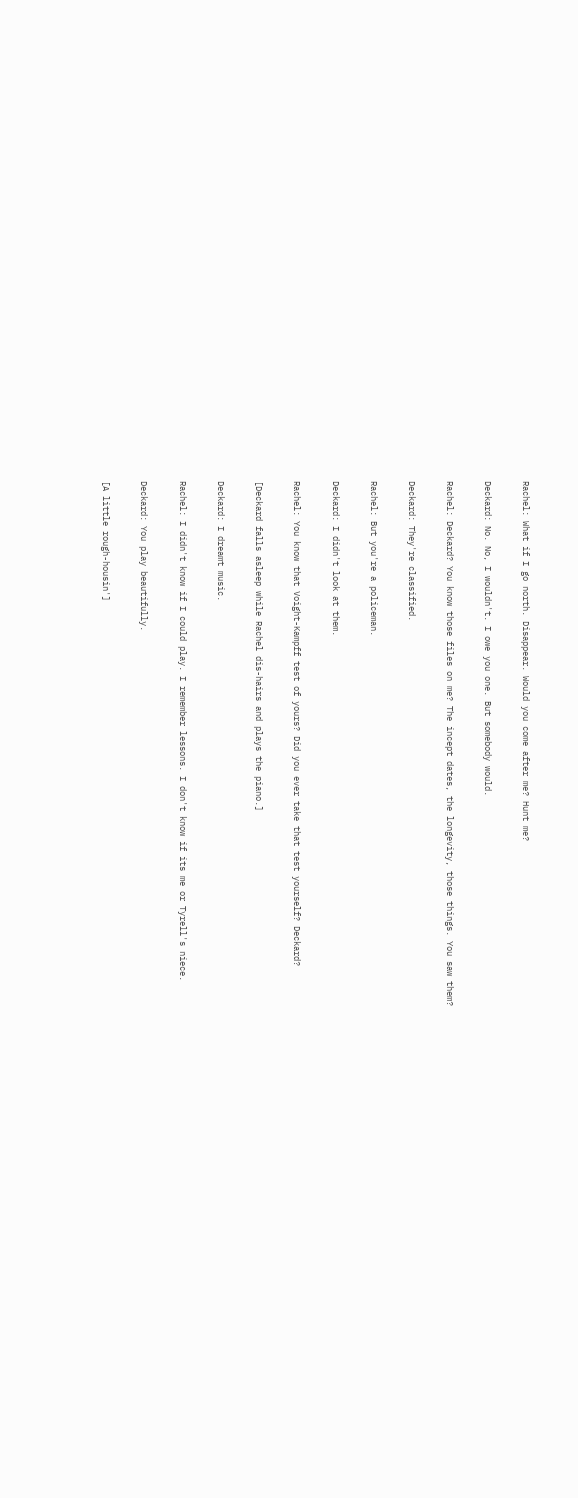Rachel: What if I go north. Disappear. Would you come after me? Hunt me?

Deckard: No. No, I wouldn't. I owe you one. But somebody would.

Rachel: Deckard? You know those files on me? The incept dates, the longevity, those things. You saw them?

Deckard: They're classified.

Rachel: But you're a policeman.

Deckard: I didn't look at them.

Rachel: You know that Voight-Kampff test of yours? Did you ever take that test yourself? Deckard?

[Deckard falls asleep while Rachel dis-hairs and plays the piano.]

Deckard: I dreamt music.

Rachel: I didn't know if I could play. I remember lessons. I don't know if its me or Tyrell's niece.

Deckard: You play beautifully.

[A little rough-housin']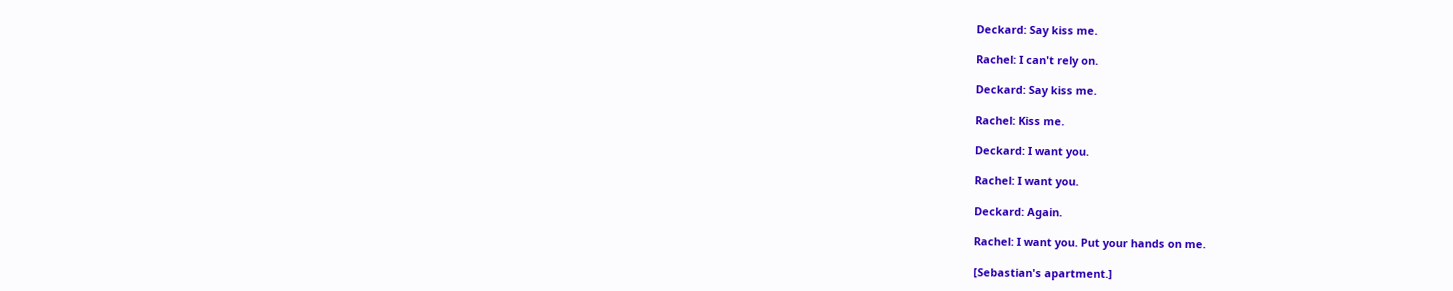Deckard: Say kiss me.

Rachel: I can't rely on.

Deckard: Say kiss me.

Rachel: Kiss me.

Deckard: I want you.

Rachel: I want you.

Deckard: Again.

Rachel: I want you. Put your hands on me.

[Sebastian's apartment.]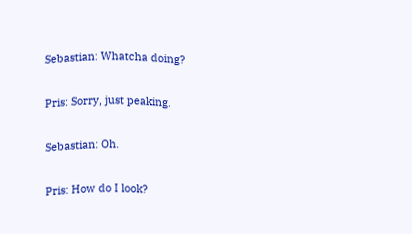Sebastian: Whatcha doing?

Pris: Sorry, just peaking.

Sebastian: Oh.

Pris: How do I look?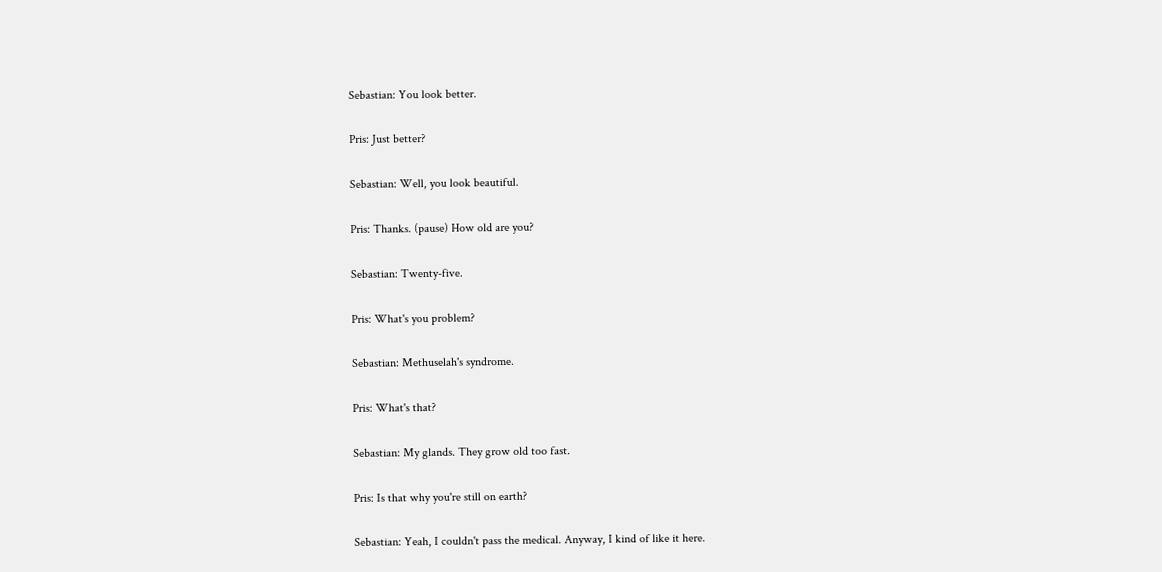Sebastian: You look better.

Pris: Just better?

Sebastian: Well, you look beautiful.

Pris: Thanks. (pause) How old are you?

Sebastian: Twenty-five.

Pris: What's you problem?

Sebastian: Methuselah's syndrome.

Pris: What's that?

Sebastian: My glands. They grow old too fast.

Pris: Is that why you're still on earth?

Sebastian: Yeah, I couldn't pass the medical. Anyway, I kind of like it here.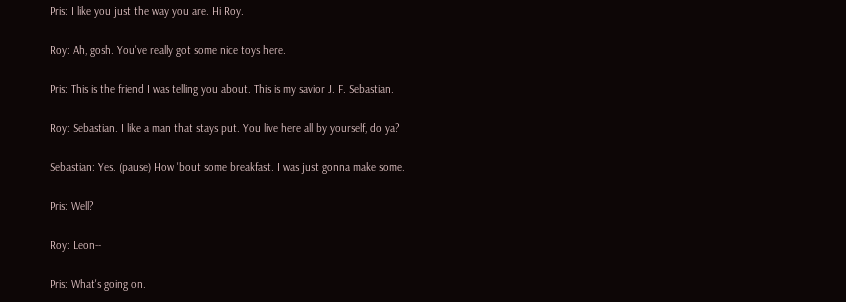Pris: I like you just the way you are. Hi Roy.

Roy: Ah, gosh. You've really got some nice toys here.

Pris: This is the friend I was telling you about. This is my savior J. F. Sebastian.

Roy: Sebastian. I like a man that stays put. You live here all by yourself, do ya?

Sebastian: Yes. (pause) How 'bout some breakfast. I was just gonna make some.

Pris: Well?

Roy: Leon--

Pris: What's going on.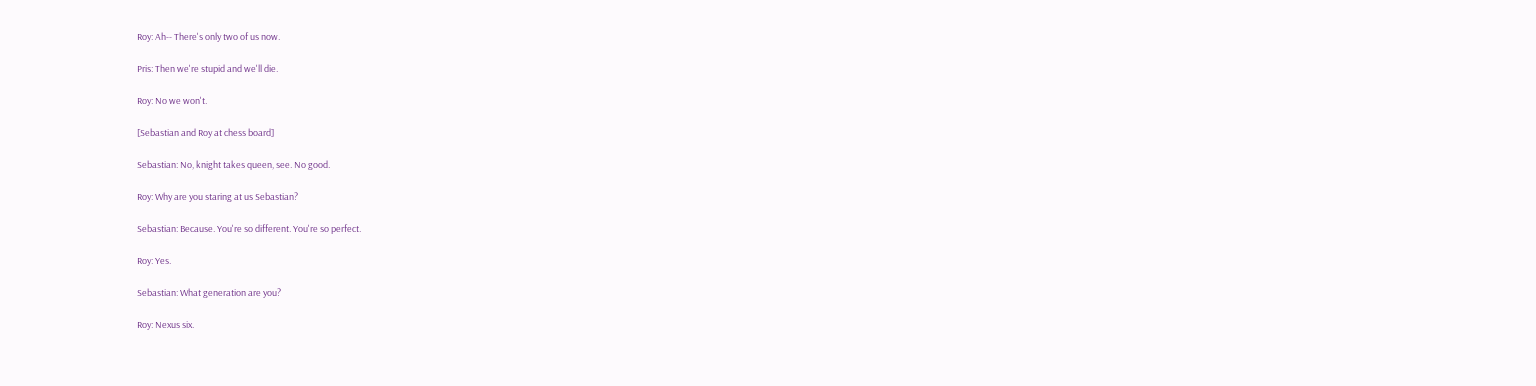Roy: Ah-- There's only two of us now.

Pris: Then we're stupid and we'll die.

Roy: No we won't.

[Sebastian and Roy at chess board]

Sebastian: No, knight takes queen, see. No good.

Roy: Why are you staring at us Sebastian?

Sebastian: Because. You're so different. You're so perfect.

Roy: Yes.

Sebastian: What generation are you?

Roy: Nexus six.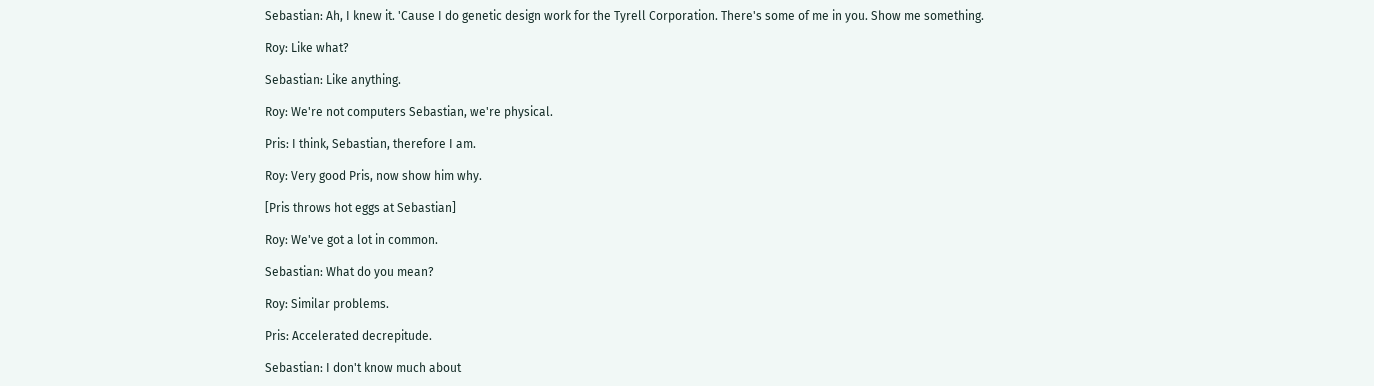Sebastian: Ah, I knew it. 'Cause I do genetic design work for the Tyrell Corporation. There's some of me in you. Show me something.

Roy: Like what?

Sebastian: Like anything.

Roy: We're not computers Sebastian, we're physical.

Pris: I think, Sebastian, therefore I am.

Roy: Very good Pris, now show him why.

[Pris throws hot eggs at Sebastian]

Roy: We've got a lot in common.

Sebastian: What do you mean?

Roy: Similar problems.

Pris: Accelerated decrepitude.

Sebastian: I don't know much about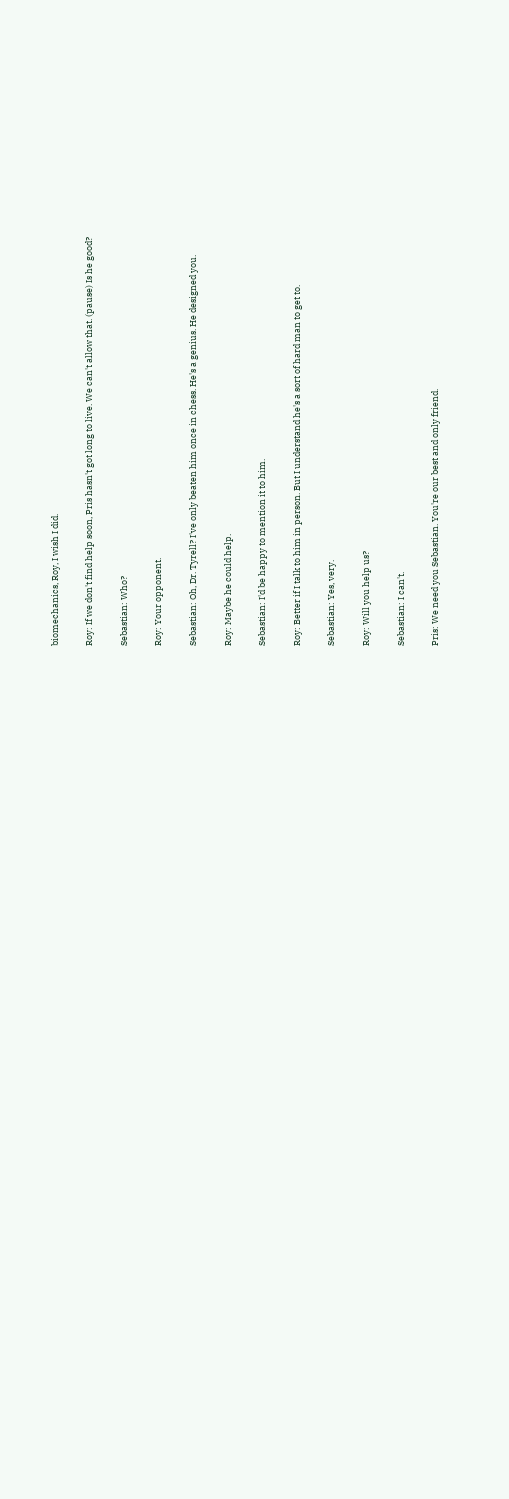biomechanics, Roy, I wish I did.

Roy: If we don't find help soon, Pris hasn't got long to live. We can't allow that. (pause) Is he good?

Sebastian: Who?

Roy: Your opponent.

Sebastian: Oh, Dr. Tyrell? I've only beaten him once in chess. He's a genius. He designed you.

Roy: Maybe he could help.

Sebastian: I'd be happy to mention it to him.

Roy: Better if I talk to him in person. But I understand he's a sort of hard man to get to.

Sebastian: Yes, very.

Roy: Will you help us?

Sebastian: I can't.

Pris: We need you Sebastian. You're our best and only friend.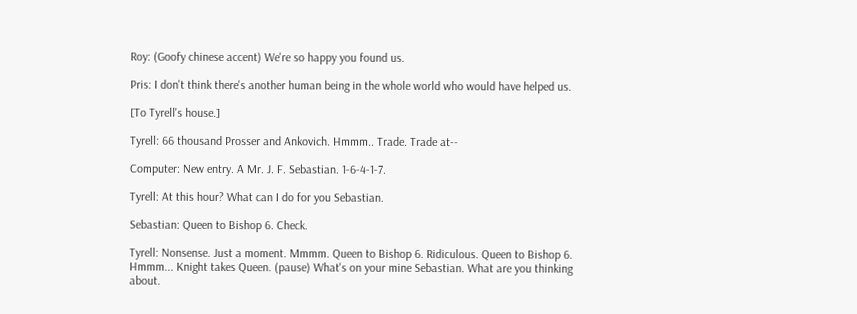Roy: (Goofy chinese accent) We're so happy you found us.

Pris: I don't think there's another human being in the whole world who would have helped us.

[To Tyrell's house.]

Tyrell: 66 thousand Prosser and Ankovich. Hmmm.. Trade. Trade at--

Computer: New entry. A Mr. J. F. Sebastian. 1-6-4-1-7.

Tyrell: At this hour? What can I do for you Sebastian.

Sebastian: Queen to Bishop 6. Check.

Tyrell: Nonsense. Just a moment. Mmmm. Queen to Bishop 6. Ridiculous. Queen to Bishop 6. Hmmm... Knight takes Queen. (pause) What's on your mine Sebastian. What are you thinking about.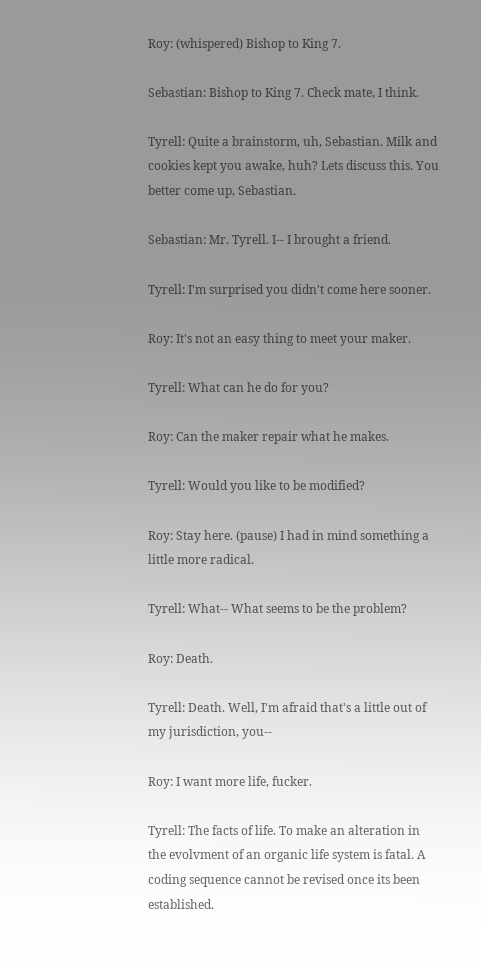Roy: (whispered) Bishop to King 7.

Sebastian: Bishop to King 7. Check mate, I think.

Tyrell: Quite a brainstorm, uh, Sebastian. Milk and cookies kept you awake, huh? Lets discuss this. You better come up, Sebastian.

Sebastian: Mr. Tyrell. I-- I brought a friend.

Tyrell: I'm surprised you didn't come here sooner.

Roy: It's not an easy thing to meet your maker.

Tyrell: What can he do for you?

Roy: Can the maker repair what he makes.

Tyrell: Would you like to be modified?

Roy: Stay here. (pause) I had in mind something a little more radical.

Tyrell: What-- What seems to be the problem?

Roy: Death.

Tyrell: Death. Well, I'm afraid that's a little out of my jurisdiction, you--

Roy: I want more life, fucker.

Tyrell: The facts of life. To make an alteration in the evolvment of an organic life system is fatal. A coding sequence cannot be revised once its been established.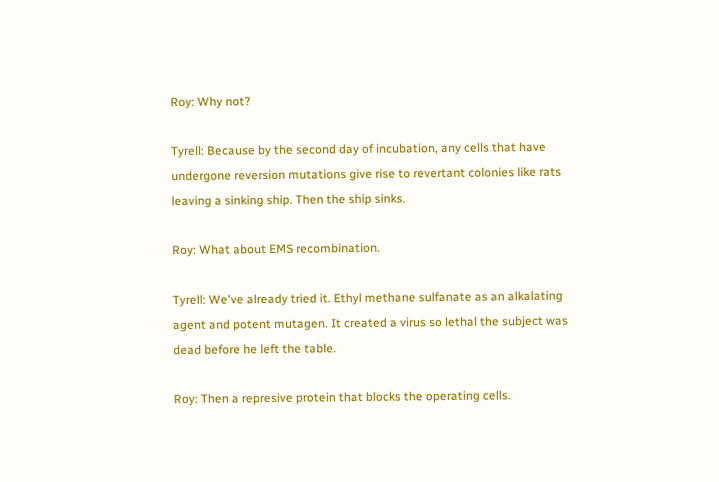Roy: Why not?

Tyrell: Because by the second day of incubation, any cells that have undergone reversion mutations give rise to revertant colonies like rats leaving a sinking ship. Then the ship sinks.

Roy: What about EMS recombination.

Tyrell: We've already tried it. Ethyl methane sulfanate as an alkalating agent and potent mutagen. It created a virus so lethal the subject was dead before he left the table.

Roy: Then a represive protein that blocks the operating cells.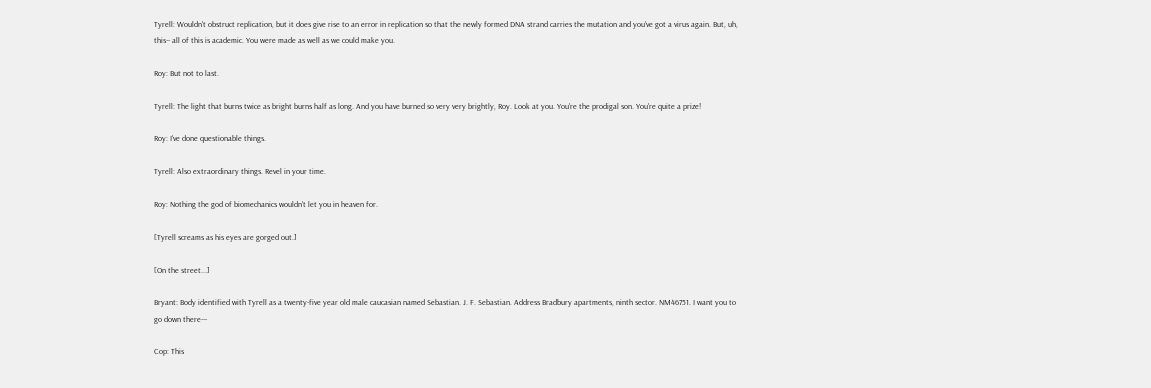Tyrell: Wouldn't obstruct replication, but it does give rise to an error in replication so that the newly formed DNA strand carries the mutation and you've got a virus again. But, uh, this-- all of this is academic. You were made as well as we could make you.

Roy: But not to last.

Tyrell: The light that burns twice as bright burns half as long. And you have burned so very very brightly, Roy. Look at you. You're the prodigal son. You're quite a prize!

Roy: I've done questionable things.

Tyrell: Also extraordinary things. Revel in your time.

Roy: Nothing the god of biomechanics wouldn't let you in heaven for.

[Tyrell screams as his eyes are gorged out.]

[On the street...]

Bryant: Body identified with Tyrell as a twenty-five year old male caucasian named Sebastian. J. F. Sebastian. Address Bradbury apartments, ninth sector. NM46751. I want you to go down there---

Cop: This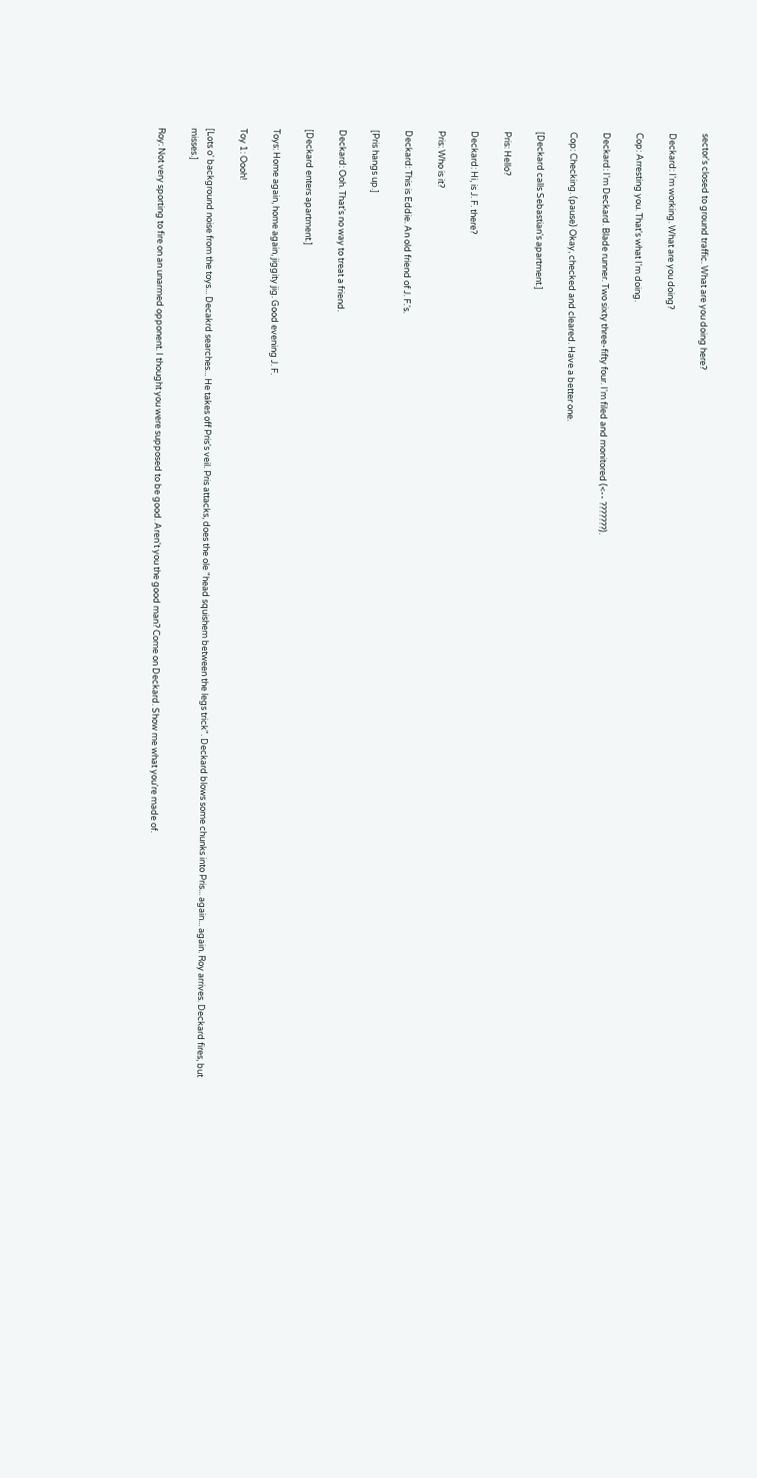sector's closed to ground traffic. What are you doing here?

Deckard: I'm working. What are you doing?

Cop: Arresting you. That's what I'm doing.

Deckard: I'm Deckard. Blade runner. Two sixty three-fifty four. I'm filed and monitored (<-- ???????).

Cop: Checking. (pause) Okay, checked and cleared. Have a better one.

[Deckard calls Sebastian's apartment.]

Pris: Hello?

Deckard: Hi, is J. F. there?

Pris: Who is it?

Deckard: This is Eddie. An old friend of J. F.'s.

[Pris hangs up.]

Deckard: Ooh. That's no way to treat a friend.

[Deckard enters apartment.]

Toys: Home again, home again, jiggity jig. Good evening J. F.

Toy 1: Oooh!

[Lots o' background noise from the toys... Decakrd searches... He takes off Pris's veil. Pris attacks, does the ole "head squishem between the legs trick". Deckard blows some chunks into Pris... again... again. Roy arrives. Deckard fires, but misses.]

Roy: Not very sporting to fire on an unarmed opponent. I thought you were supposed to be good. Aren't you the good man? Come on Deckard. Show me what you're made of.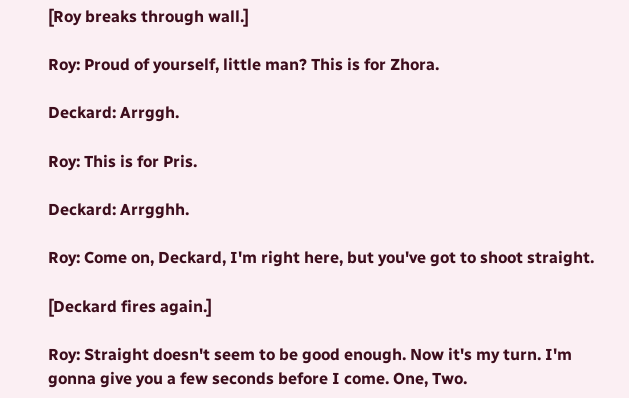[Roy breaks through wall.]

Roy: Proud of yourself, little man? This is for Zhora.

Deckard: Arrggh.

Roy: This is for Pris.

Deckard: Arrgghh.

Roy: Come on, Deckard, I'm right here, but you've got to shoot straight.

[Deckard fires again.]

Roy: Straight doesn't seem to be good enough. Now it's my turn. I'm gonna give you a few seconds before I come. One, Two.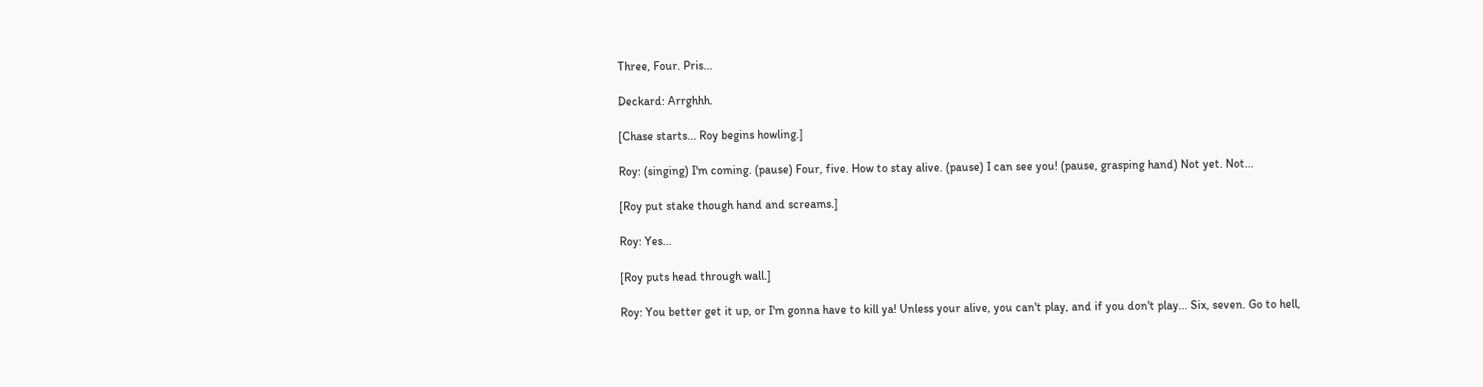Three, Four. Pris...

Deckard: Arrghhh.

[Chase starts... Roy begins howling.]

Roy: (singing) I'm coming. (pause) Four, five. How to stay alive. (pause) I can see you! (pause, grasping hand) Not yet. Not...

[Roy put stake though hand and screams.]

Roy: Yes...

[Roy puts head through wall.]

Roy: You better get it up, or I'm gonna have to kill ya! Unless your alive, you can't play, and if you don't play... Six, seven. Go to hell,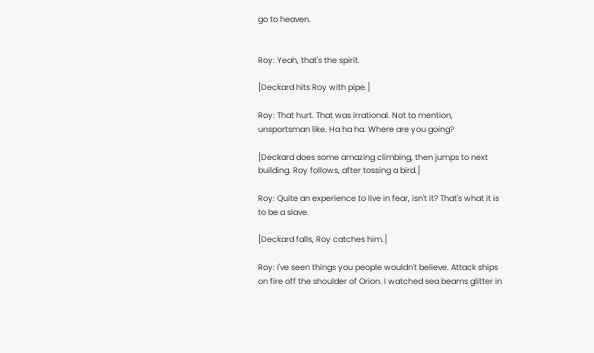go to heaven.


Roy: Yeah, that's the spirit.

[Deckard hits Roy with pipe.]

Roy: That hurt. That was irrational. Not to mention, unsportsman like. Ha ha ha. Where are you going?

[Deckard does some amazing climbing, then jumps to next building. Roy follows, after tossing a bird.]

Roy: Quite an experience to live in fear, isn't it? That's what it is to be a slave.

[Deckard falls, Roy catches him.]

Roy: I've seen things you people wouldn't believe. Attack ships on fire off the shoulder of Orion. I watched sea beams glitter in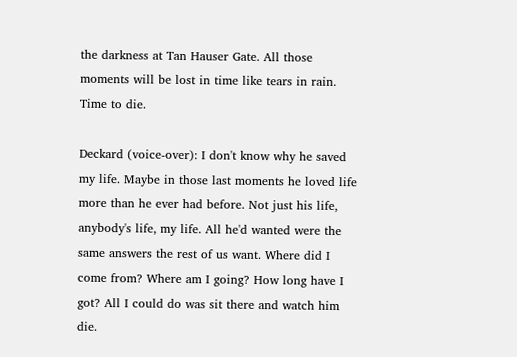the darkness at Tan Hauser Gate. All those moments will be lost in time like tears in rain. Time to die.

Deckard (voice-over): I don't know why he saved my life. Maybe in those last moments he loved life more than he ever had before. Not just his life, anybody's life, my life. All he'd wanted were the same answers the rest of us want. Where did I come from? Where am I going? How long have I got? All I could do was sit there and watch him die.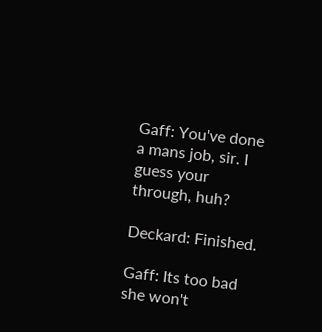Gaff: You've done a mans job, sir. I guess your through, huh?

Deckard: Finished.

Gaff: Its too bad she won't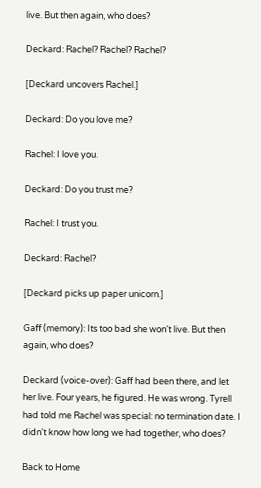live. But then again, who does?

Deckard: Rachel? Rachel? Rachel?

[Deckard uncovers Rachel.]

Deckard: Do you love me?

Rachel: I love you.

Deckard: Do you trust me?

Rachel: I trust you.

Deckard: Rachel?

[Deckard picks up paper unicorn.]

Gaff (memory): Its too bad she won't live. But then again, who does?

Deckard (voice-over): Gaff had been there, and let her live. Four years, he figured. He was wrong. Tyrell had told me Rachel was special: no termination date. I didn't know how long we had together, who does?

Back to Home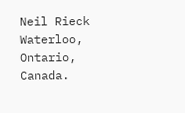Neil Rieck
Waterloo, Ontario, Canada.